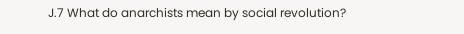J.7 What do anarchists mean by social revolution?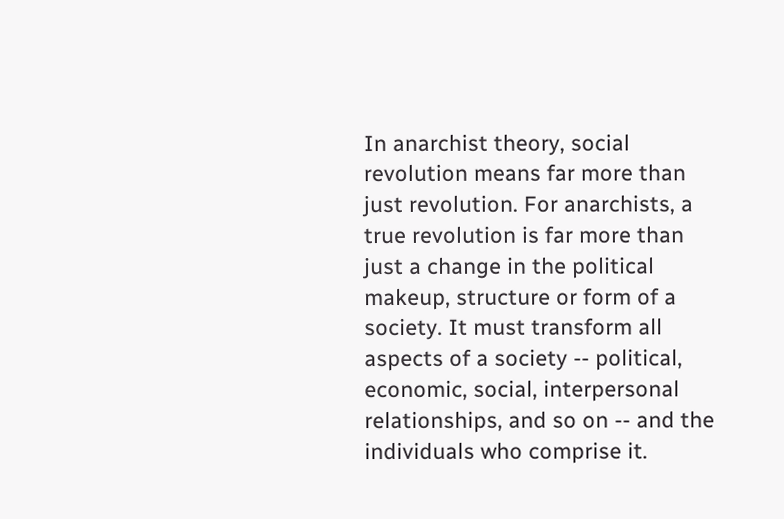In anarchist theory, social revolution means far more than just revolution. For anarchists, a true revolution is far more than just a change in the political makeup, structure or form of a society. It must transform all aspects of a society -- political, economic, social, interpersonal relationships, and so on -- and the individuals who comprise it.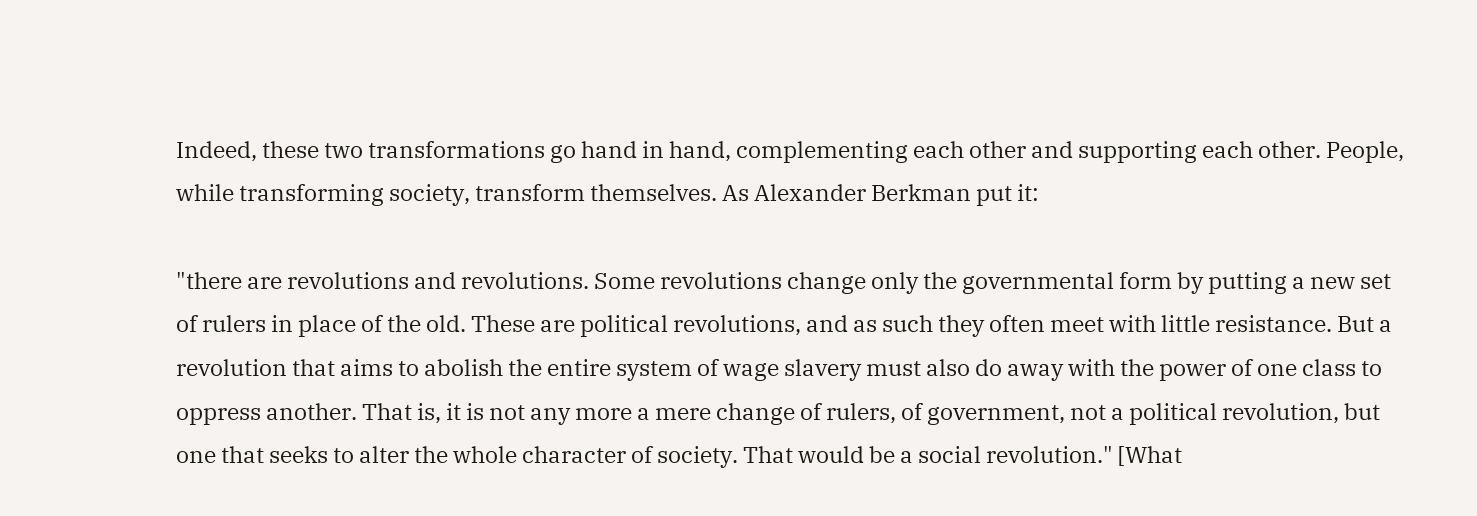Indeed, these two transformations go hand in hand, complementing each other and supporting each other. People, while transforming society, transform themselves. As Alexander Berkman put it:

"there are revolutions and revolutions. Some revolutions change only the governmental form by putting a new set of rulers in place of the old. These are political revolutions, and as such they often meet with little resistance. But a revolution that aims to abolish the entire system of wage slavery must also do away with the power of one class to oppress another. That is, it is not any more a mere change of rulers, of government, not a political revolution, but one that seeks to alter the whole character of society. That would be a social revolution." [What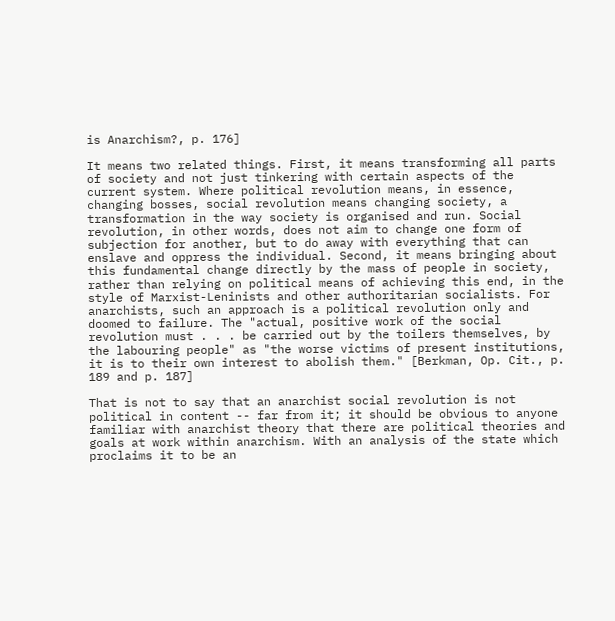is Anarchism?, p. 176]

It means two related things. First, it means transforming all parts of society and not just tinkering with certain aspects of the current system. Where political revolution means, in essence, changing bosses, social revolution means changing society, a transformation in the way society is organised and run. Social revolution, in other words, does not aim to change one form of subjection for another, but to do away with everything that can enslave and oppress the individual. Second, it means bringing about this fundamental change directly by the mass of people in society, rather than relying on political means of achieving this end, in the style of Marxist-Leninists and other authoritarian socialists. For anarchists, such an approach is a political revolution only and doomed to failure. The "actual, positive work of the social revolution must . . . be carried out by the toilers themselves, by the labouring people" as "the worse victims of present institutions, it is to their own interest to abolish them." [Berkman, Op. Cit., p. 189 and p. 187]

That is not to say that an anarchist social revolution is not political in content -- far from it; it should be obvious to anyone familiar with anarchist theory that there are political theories and goals at work within anarchism. With an analysis of the state which proclaims it to be an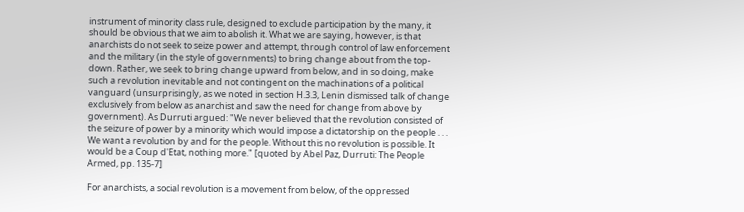instrument of minority class rule, designed to exclude participation by the many, it should be obvious that we aim to abolish it. What we are saying, however, is that anarchists do not seek to seize power and attempt, through control of law enforcement and the military (in the style of governments) to bring change about from the top-down. Rather, we seek to bring change upward from below, and in so doing, make such a revolution inevitable and not contingent on the machinations of a political vanguard (unsurprisingly, as we noted in section H.3.3, Lenin dismissed talk of change exclusively from below as anarchist and saw the need for change from above by government). As Durruti argued: "We never believed that the revolution consisted of the seizure of power by a minority which would impose a dictatorship on the people . . . We want a revolution by and for the people. Without this no revolution is possible. It would be a Coup d'Etat, nothing more." [quoted by Abel Paz, Durruti: The People Armed, pp. 135-7]

For anarchists, a social revolution is a movement from below, of the oppressed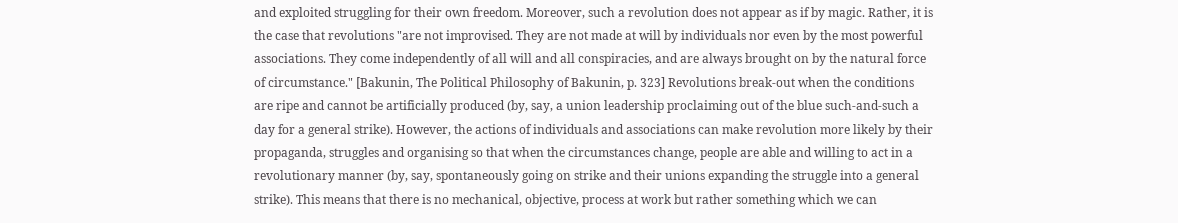and exploited struggling for their own freedom. Moreover, such a revolution does not appear as if by magic. Rather, it is the case that revolutions "are not improvised. They are not made at will by individuals nor even by the most powerful associations. They come independently of all will and all conspiracies, and are always brought on by the natural force of circumstance." [Bakunin, The Political Philosophy of Bakunin, p. 323] Revolutions break-out when the conditions are ripe and cannot be artificially produced (by, say, a union leadership proclaiming out of the blue such-and-such a day for a general strike). However, the actions of individuals and associations can make revolution more likely by their propaganda, struggles and organising so that when the circumstances change, people are able and willing to act in a revolutionary manner (by, say, spontaneously going on strike and their unions expanding the struggle into a general strike). This means that there is no mechanical, objective, process at work but rather something which we can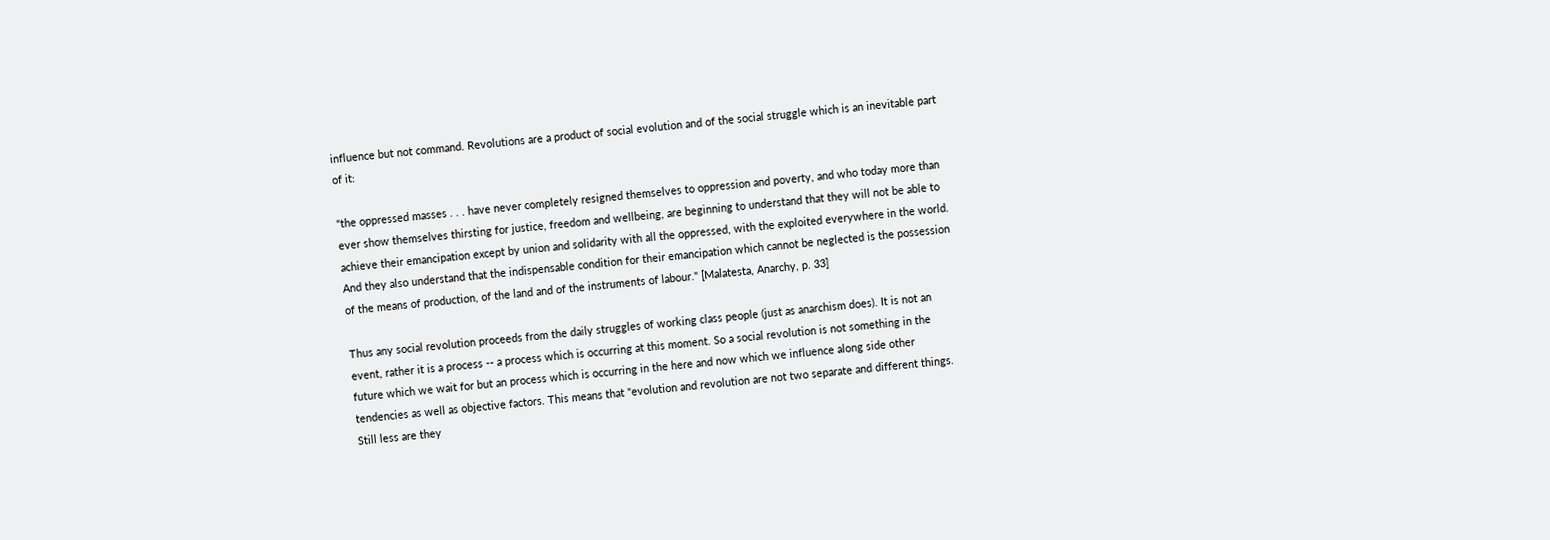influence but not command. Revolutions are a product of social evolution and of the social struggle which is an inevitable part of it:

"the oppressed masses . . . have never completely resigned themselves to oppression and poverty, and who today more than ever show themselves thirsting for justice, freedom and wellbeing, are beginning to understand that they will not be able to achieve their emancipation except by union and solidarity with all the oppressed, with the exploited everywhere in the world. And they also understand that the indispensable condition for their emancipation which cannot be neglected is the possession of the means of production, of the land and of the instruments of labour." [Malatesta, Anarchy, p. 33]

Thus any social revolution proceeds from the daily struggles of working class people (just as anarchism does). It is not an event, rather it is a process -- a process which is occurring at this moment. So a social revolution is not something in the future which we wait for but an process which is occurring in the here and now which we influence along side other tendencies as well as objective factors. This means that "evolution and revolution are not two separate and different things. Still less are they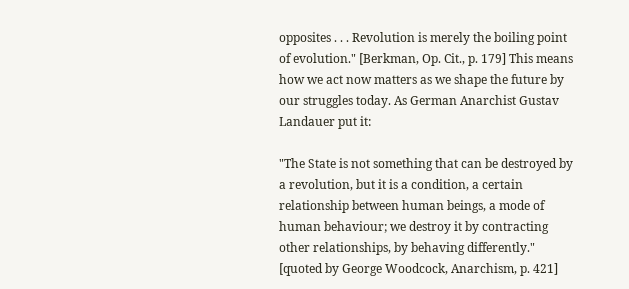opposites . . . Revolution is merely the boiling point of evolution." [Berkman, Op. Cit., p. 179] This means how we act now matters as we shape the future by our struggles today. As German Anarchist Gustav Landauer put it:

"The State is not something that can be destroyed by a revolution, but it is a condition, a certain relationship between human beings, a mode of human behaviour; we destroy it by contracting other relationships, by behaving differently." [quoted by George Woodcock, Anarchism, p. 421]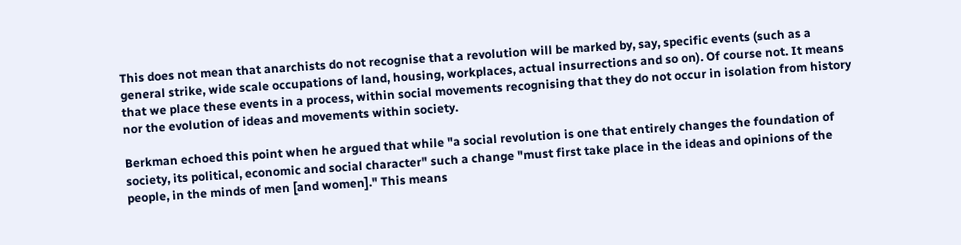This does not mean that anarchists do not recognise that a revolution will be marked by, say, specific events (such as a general strike, wide scale occupations of land, housing, workplaces, actual insurrections and so on). Of course not. It means that we place these events in a process, within social movements recognising that they do not occur in isolation from history nor the evolution of ideas and movements within society.

Berkman echoed this point when he argued that while "a social revolution is one that entirely changes the foundation of society, its political, economic and social character" such a change "must first take place in the ideas and opinions of the people, in the minds of men [and women]." This means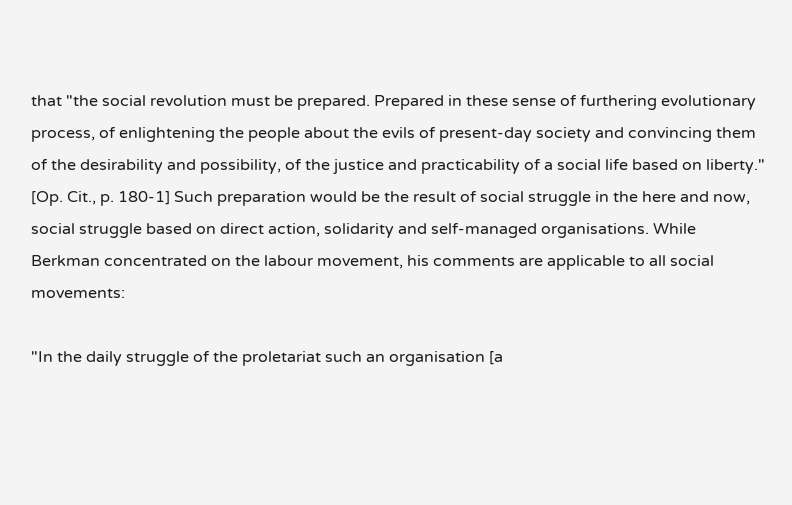that "the social revolution must be prepared. Prepared in these sense of furthering evolutionary process, of enlightening the people about the evils of present-day society and convincing them of the desirability and possibility, of the justice and practicability of a social life based on liberty." [Op. Cit., p. 180-1] Such preparation would be the result of social struggle in the here and now, social struggle based on direct action, solidarity and self-managed organisations. While Berkman concentrated on the labour movement, his comments are applicable to all social movements:

"In the daily struggle of the proletariat such an organisation [a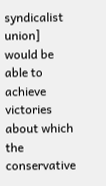syndicalist union] would be able to achieve victories about which the conservative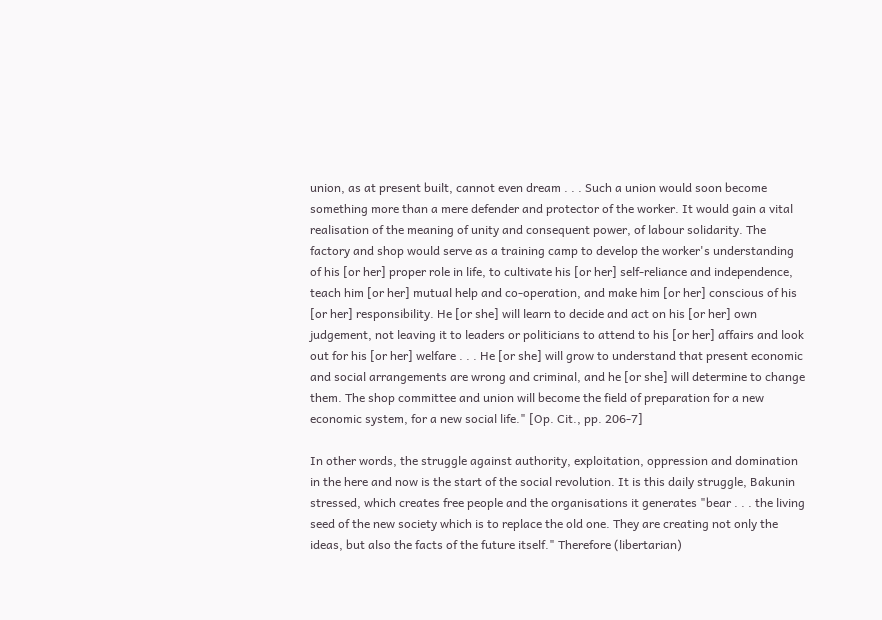union, as at present built, cannot even dream . . . Such a union would soon become something more than a mere defender and protector of the worker. It would gain a vital realisation of the meaning of unity and consequent power, of labour solidarity. The factory and shop would serve as a training camp to develop the worker's understanding of his [or her] proper role in life, to cultivate his [or her] self-reliance and independence, teach him [or her] mutual help and co-operation, and make him [or her] conscious of his [or her] responsibility. He [or she] will learn to decide and act on his [or her] own judgement, not leaving it to leaders or politicians to attend to his [or her] affairs and look out for his [or her] welfare . . . He [or she] will grow to understand that present economic and social arrangements are wrong and criminal, and he [or she] will determine to change them. The shop committee and union will become the field of preparation for a new economic system, for a new social life." [Op. Cit., pp. 206-7]

In other words, the struggle against authority, exploitation, oppression and domination in the here and now is the start of the social revolution. It is this daily struggle, Bakunin stressed, which creates free people and the organisations it generates "bear . . . the living seed of the new society which is to replace the old one. They are creating not only the ideas, but also the facts of the future itself." Therefore (libertarian)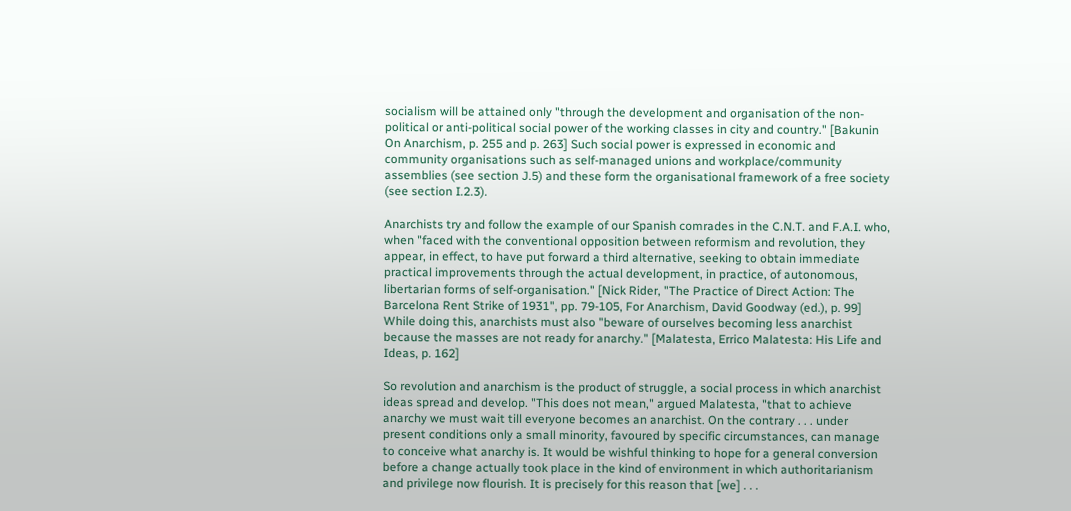socialism will be attained only "through the development and organisation of the non-political or anti-political social power of the working classes in city and country." [Bakunin On Anarchism, p. 255 and p. 263] Such social power is expressed in economic and community organisations such as self-managed unions and workplace/community assemblies (see section J.5) and these form the organisational framework of a free society (see section I.2.3).

Anarchists try and follow the example of our Spanish comrades in the C.N.T. and F.A.I. who, when "faced with the conventional opposition between reformism and revolution, they appear, in effect, to have put forward a third alternative, seeking to obtain immediate practical improvements through the actual development, in practice, of autonomous, libertarian forms of self-organisation." [Nick Rider, "The Practice of Direct Action: The Barcelona Rent Strike of 1931", pp. 79-105, For Anarchism, David Goodway (ed.), p. 99] While doing this, anarchists must also "beware of ourselves becoming less anarchist because the masses are not ready for anarchy." [Malatesta, Errico Malatesta: His Life and Ideas, p. 162]

So revolution and anarchism is the product of struggle, a social process in which anarchist ideas spread and develop. "This does not mean," argued Malatesta, "that to achieve anarchy we must wait till everyone becomes an anarchist. On the contrary . . . under present conditions only a small minority, favoured by specific circumstances, can manage to conceive what anarchy is. It would be wishful thinking to hope for a general conversion before a change actually took place in the kind of environment in which authoritarianism and privilege now flourish. It is precisely for this reason that [we] . . .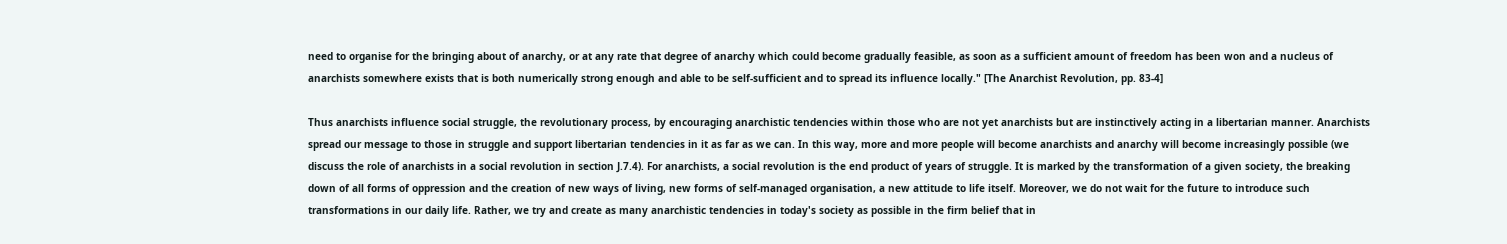need to organise for the bringing about of anarchy, or at any rate that degree of anarchy which could become gradually feasible, as soon as a sufficient amount of freedom has been won and a nucleus of anarchists somewhere exists that is both numerically strong enough and able to be self-sufficient and to spread its influence locally." [The Anarchist Revolution, pp. 83-4]

Thus anarchists influence social struggle, the revolutionary process, by encouraging anarchistic tendencies within those who are not yet anarchists but are instinctively acting in a libertarian manner. Anarchists spread our message to those in struggle and support libertarian tendencies in it as far as we can. In this way, more and more people will become anarchists and anarchy will become increasingly possible (we discuss the role of anarchists in a social revolution in section J.7.4). For anarchists, a social revolution is the end product of years of struggle. It is marked by the transformation of a given society, the breaking down of all forms of oppression and the creation of new ways of living, new forms of self-managed organisation, a new attitude to life itself. Moreover, we do not wait for the future to introduce such transformations in our daily life. Rather, we try and create as many anarchistic tendencies in today's society as possible in the firm belief that in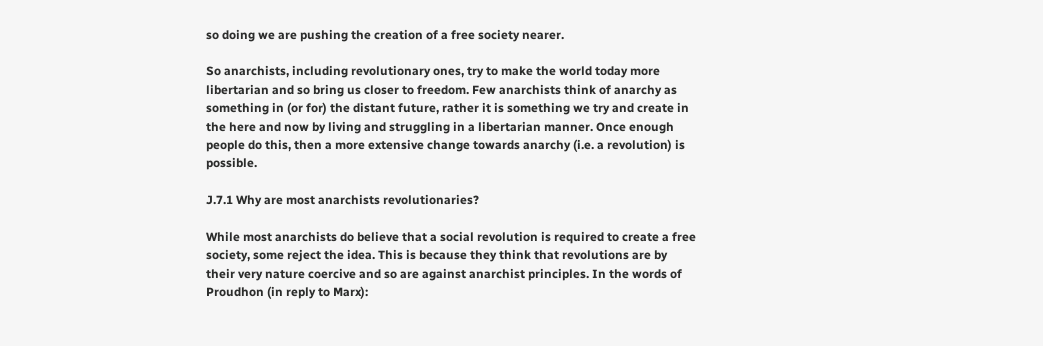so doing we are pushing the creation of a free society nearer.

So anarchists, including revolutionary ones, try to make the world today more libertarian and so bring us closer to freedom. Few anarchists think of anarchy as something in (or for) the distant future, rather it is something we try and create in the here and now by living and struggling in a libertarian manner. Once enough people do this, then a more extensive change towards anarchy (i.e. a revolution) is possible.

J.7.1 Why are most anarchists revolutionaries?

While most anarchists do believe that a social revolution is required to create a free society, some reject the idea. This is because they think that revolutions are by their very nature coercive and so are against anarchist principles. In the words of Proudhon (in reply to Marx):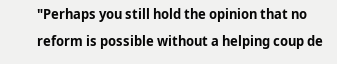"Perhaps you still hold the opinion that no reform is possible without a helping coup de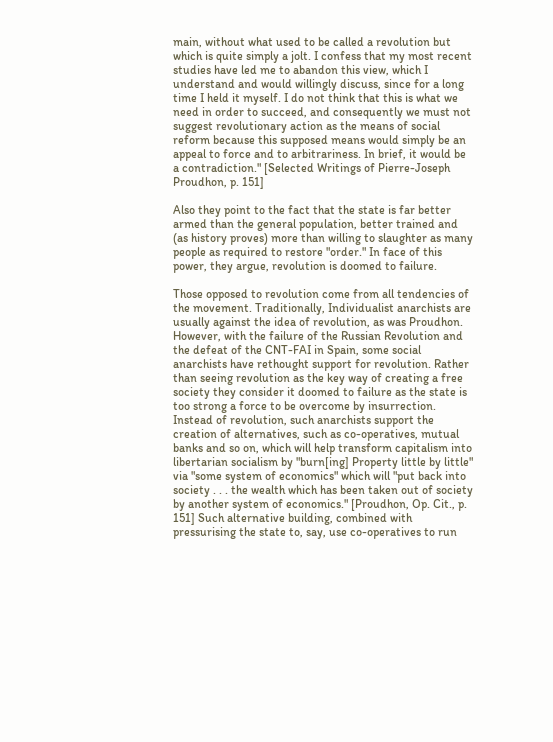main, without what used to be called a revolution but which is quite simply a jolt. I confess that my most recent studies have led me to abandon this view, which I understand and would willingly discuss, since for a long time I held it myself. I do not think that this is what we need in order to succeed, and consequently we must not suggest revolutionary action as the means of social reform because this supposed means would simply be an appeal to force and to arbitrariness. In brief, it would be a contradiction." [Selected Writings of Pierre-Joseph Proudhon, p. 151]

Also they point to the fact that the state is far better armed than the general population, better trained and (as history proves) more than willing to slaughter as many people as required to restore "order." In face of this power, they argue, revolution is doomed to failure.

Those opposed to revolution come from all tendencies of the movement. Traditionally, Individualist anarchists are usually against the idea of revolution, as was Proudhon. However, with the failure of the Russian Revolution and the defeat of the CNT-FAI in Spain, some social anarchists have rethought support for revolution. Rather than seeing revolution as the key way of creating a free society they consider it doomed to failure as the state is too strong a force to be overcome by insurrection. Instead of revolution, such anarchists support the creation of alternatives, such as co-operatives, mutual banks and so on, which will help transform capitalism into libertarian socialism by "burn[ing] Property little by little" via "some system of economics" which will "put back into society . . . the wealth which has been taken out of society by another system of economics." [Proudhon, Op. Cit., p. 151] Such alternative building, combined with pressurising the state to, say, use co-operatives to run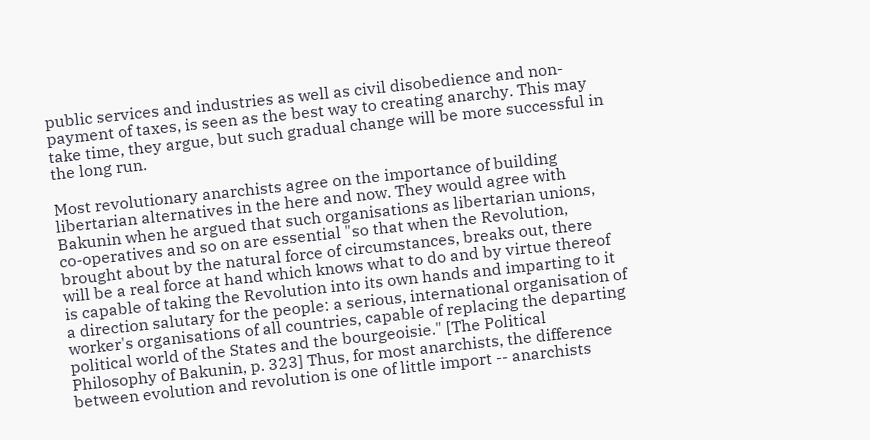public services and industries as well as civil disobedience and non-payment of taxes, is seen as the best way to creating anarchy. This may take time, they argue, but such gradual change will be more successful in the long run.

Most revolutionary anarchists agree on the importance of building libertarian alternatives in the here and now. They would agree with Bakunin when he argued that such organisations as libertarian unions, co-operatives and so on are essential "so that when the Revolution, brought about by the natural force of circumstances, breaks out, there will be a real force at hand which knows what to do and by virtue thereof is capable of taking the Revolution into its own hands and imparting to it a direction salutary for the people: a serious, international organisation of worker's organisations of all countries, capable of replacing the departing political world of the States and the bourgeoisie." [The Political Philosophy of Bakunin, p. 323] Thus, for most anarchists, the difference between evolution and revolution is one of little import -- anarchists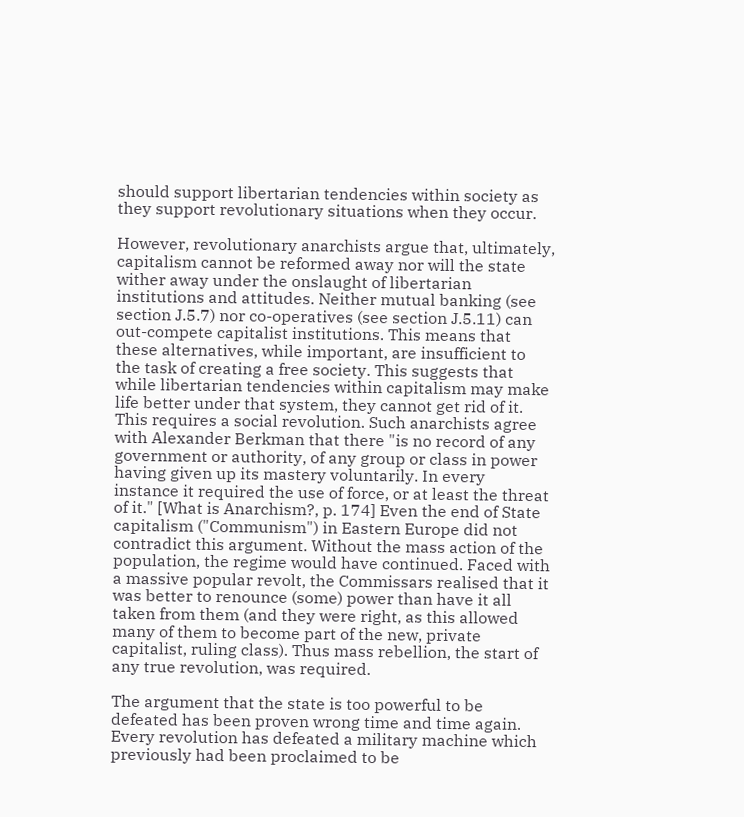should support libertarian tendencies within society as they support revolutionary situations when they occur.

However, revolutionary anarchists argue that, ultimately, capitalism cannot be reformed away nor will the state wither away under the onslaught of libertarian institutions and attitudes. Neither mutual banking (see section J.5.7) nor co-operatives (see section J.5.11) can out-compete capitalist institutions. This means that these alternatives, while important, are insufficient to the task of creating a free society. This suggests that while libertarian tendencies within capitalism may make life better under that system, they cannot get rid of it. This requires a social revolution. Such anarchists agree with Alexander Berkman that there "is no record of any government or authority, of any group or class in power having given up its mastery voluntarily. In every instance it required the use of force, or at least the threat of it." [What is Anarchism?, p. 174] Even the end of State capitalism ("Communism") in Eastern Europe did not contradict this argument. Without the mass action of the population, the regime would have continued. Faced with a massive popular revolt, the Commissars realised that it was better to renounce (some) power than have it all taken from them (and they were right, as this allowed many of them to become part of the new, private capitalist, ruling class). Thus mass rebellion, the start of any true revolution, was required.

The argument that the state is too powerful to be defeated has been proven wrong time and time again. Every revolution has defeated a military machine which previously had been proclaimed to be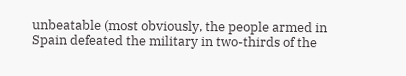unbeatable (most obviously, the people armed in Spain defeated the military in two-thirds of the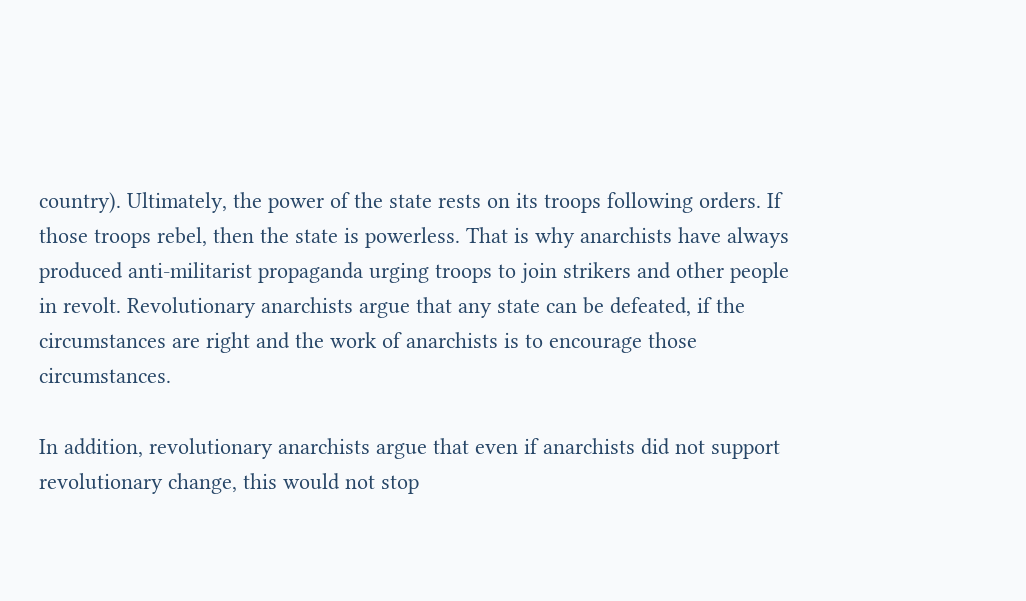country). Ultimately, the power of the state rests on its troops following orders. If those troops rebel, then the state is powerless. That is why anarchists have always produced anti-militarist propaganda urging troops to join strikers and other people in revolt. Revolutionary anarchists argue that any state can be defeated, if the circumstances are right and the work of anarchists is to encourage those circumstances.

In addition, revolutionary anarchists argue that even if anarchists did not support revolutionary change, this would not stop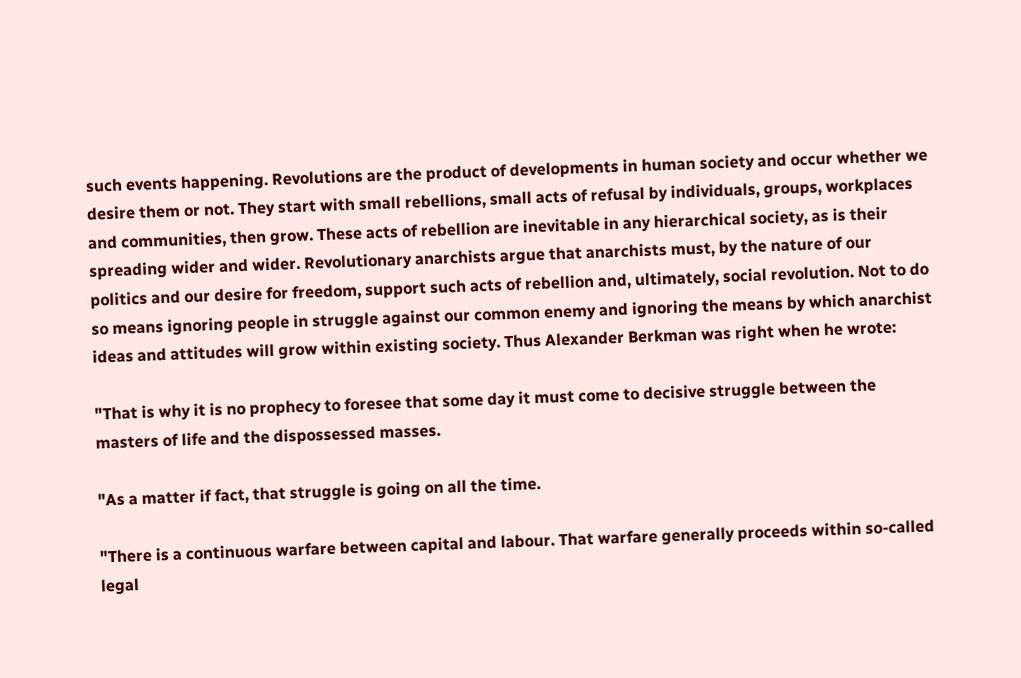such events happening. Revolutions are the product of developments in human society and occur whether we desire them or not. They start with small rebellions, small acts of refusal by individuals, groups, workplaces and communities, then grow. These acts of rebellion are inevitable in any hierarchical society, as is their spreading wider and wider. Revolutionary anarchists argue that anarchists must, by the nature of our politics and our desire for freedom, support such acts of rebellion and, ultimately, social revolution. Not to do so means ignoring people in struggle against our common enemy and ignoring the means by which anarchist ideas and attitudes will grow within existing society. Thus Alexander Berkman was right when he wrote:

"That is why it is no prophecy to foresee that some day it must come to decisive struggle between the masters of life and the dispossessed masses.

"As a matter if fact, that struggle is going on all the time.

"There is a continuous warfare between capital and labour. That warfare generally proceeds within so-called legal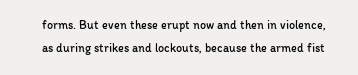forms. But even these erupt now and then in violence, as during strikes and lockouts, because the armed fist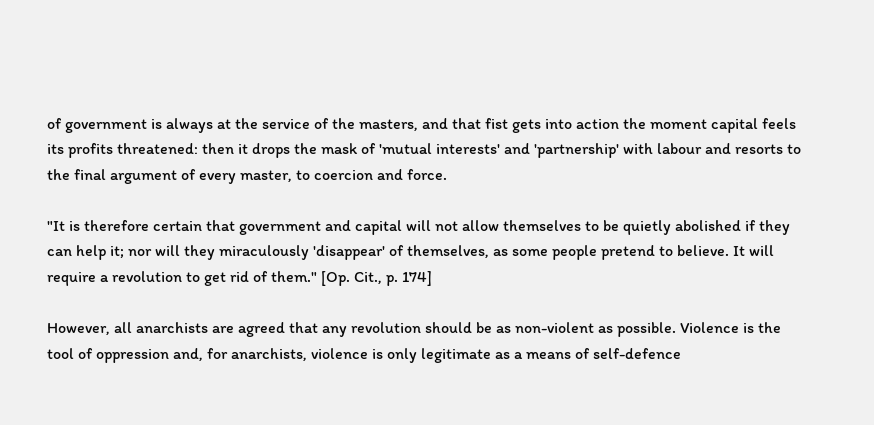of government is always at the service of the masters, and that fist gets into action the moment capital feels its profits threatened: then it drops the mask of 'mutual interests' and 'partnership' with labour and resorts to the final argument of every master, to coercion and force.

"It is therefore certain that government and capital will not allow themselves to be quietly abolished if they can help it; nor will they miraculously 'disappear' of themselves, as some people pretend to believe. It will require a revolution to get rid of them." [Op. Cit., p. 174]

However, all anarchists are agreed that any revolution should be as non-violent as possible. Violence is the tool of oppression and, for anarchists, violence is only legitimate as a means of self-defence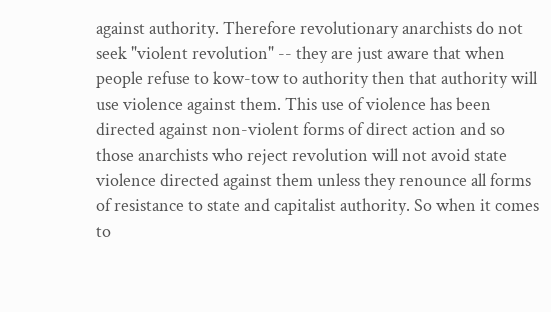against authority. Therefore revolutionary anarchists do not seek "violent revolution" -- they are just aware that when people refuse to kow-tow to authority then that authority will use violence against them. This use of violence has been directed against non-violent forms of direct action and so those anarchists who reject revolution will not avoid state violence directed against them unless they renounce all forms of resistance to state and capitalist authority. So when it comes to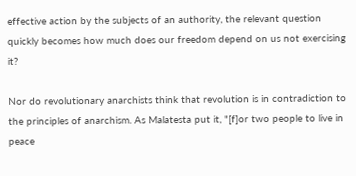effective action by the subjects of an authority, the relevant question quickly becomes how much does our freedom depend on us not exercising it?

Nor do revolutionary anarchists think that revolution is in contradiction to the principles of anarchism. As Malatesta put it, "[f]or two people to live in peace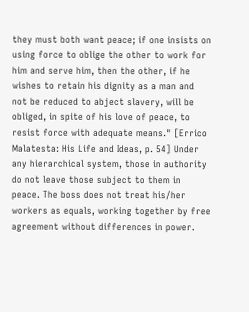they must both want peace; if one insists on using force to oblige the other to work for him and serve him, then the other, if he wishes to retain his dignity as a man and not be reduced to abject slavery, will be obliged, in spite of his love of peace, to resist force with adequate means." [Errico Malatesta: His Life and Ideas, p. 54] Under any hierarchical system, those in authority do not leave those subject to them in peace. The boss does not treat his/her workers as equals, working together by free agreement without differences in power.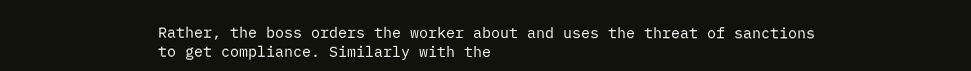Rather, the boss orders the worker about and uses the threat of sanctions to get compliance. Similarly with the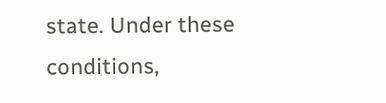state. Under these conditions,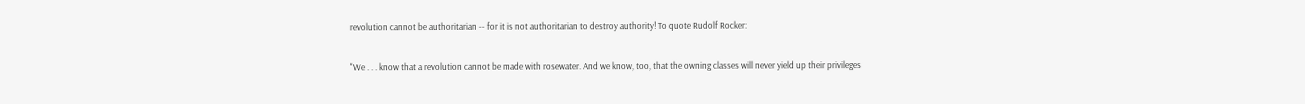revolution cannot be authoritarian -- for it is not authoritarian to destroy authority! To quote Rudolf Rocker:

"We . . . know that a revolution cannot be made with rosewater. And we know, too, that the owning classes will never yield up their privileges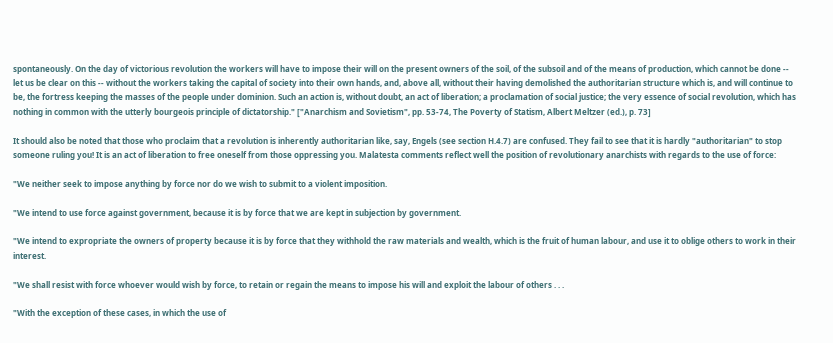spontaneously. On the day of victorious revolution the workers will have to impose their will on the present owners of the soil, of the subsoil and of the means of production, which cannot be done -- let us be clear on this -- without the workers taking the capital of society into their own hands, and, above all, without their having demolished the authoritarian structure which is, and will continue to be, the fortress keeping the masses of the people under dominion. Such an action is, without doubt, an act of liberation; a proclamation of social justice; the very essence of social revolution, which has nothing in common with the utterly bourgeois principle of dictatorship." ["Anarchism and Sovietism", pp. 53-74, The Poverty of Statism, Albert Meltzer (ed.), p. 73]

It should also be noted that those who proclaim that a revolution is inherently authoritarian like, say, Engels (see section H.4.7) are confused. They fail to see that it is hardly "authoritarian" to stop someone ruling you! It is an act of liberation to free oneself from those oppressing you. Malatesta comments reflect well the position of revolutionary anarchists with regards to the use of force:

"We neither seek to impose anything by force nor do we wish to submit to a violent imposition.

"We intend to use force against government, because it is by force that we are kept in subjection by government.

"We intend to expropriate the owners of property because it is by force that they withhold the raw materials and wealth, which is the fruit of human labour, and use it to oblige others to work in their interest.

"We shall resist with force whoever would wish by force, to retain or regain the means to impose his will and exploit the labour of others . . .

"With the exception of these cases, in which the use of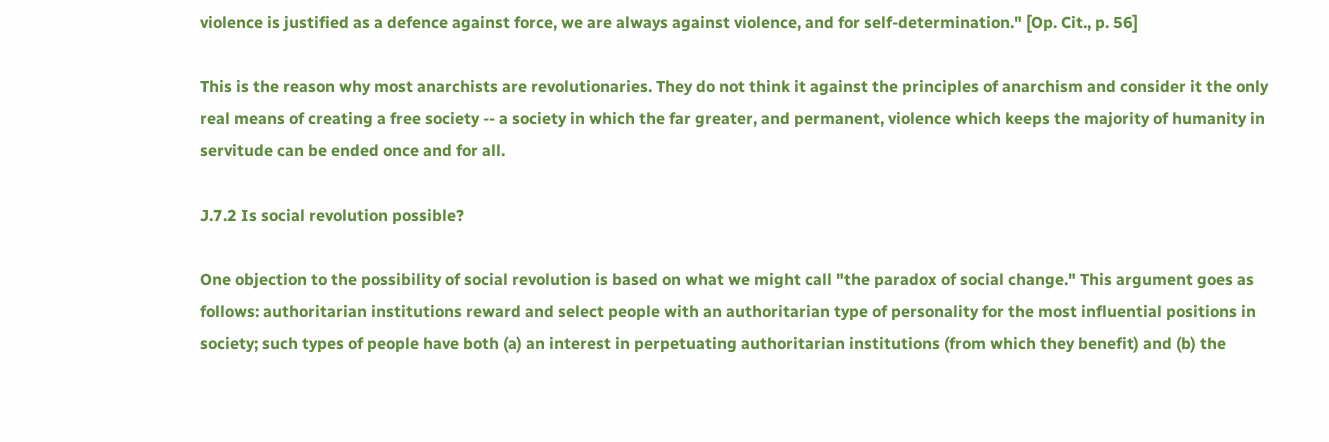violence is justified as a defence against force, we are always against violence, and for self-determination." [Op. Cit., p. 56]

This is the reason why most anarchists are revolutionaries. They do not think it against the principles of anarchism and consider it the only real means of creating a free society -- a society in which the far greater, and permanent, violence which keeps the majority of humanity in servitude can be ended once and for all.

J.7.2 Is social revolution possible?

One objection to the possibility of social revolution is based on what we might call "the paradox of social change." This argument goes as follows: authoritarian institutions reward and select people with an authoritarian type of personality for the most influential positions in society; such types of people have both (a) an interest in perpetuating authoritarian institutions (from which they benefit) and (b) the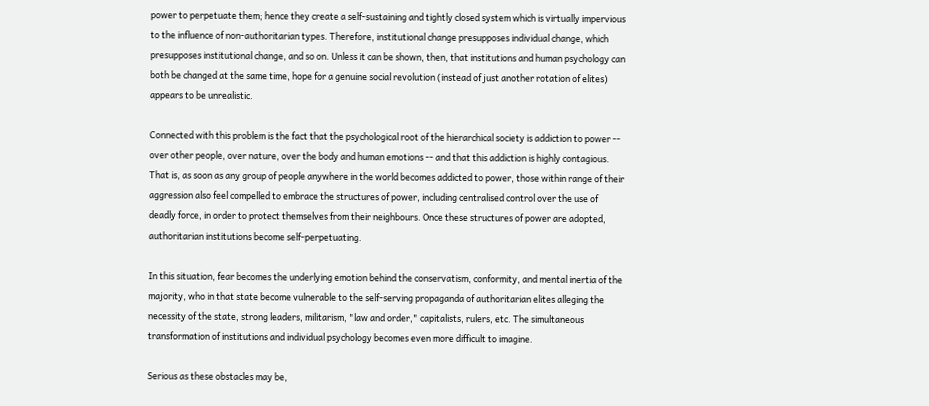power to perpetuate them; hence they create a self-sustaining and tightly closed system which is virtually impervious to the influence of non-authoritarian types. Therefore, institutional change presupposes individual change, which presupposes institutional change, and so on. Unless it can be shown, then, that institutions and human psychology can both be changed at the same time, hope for a genuine social revolution (instead of just another rotation of elites) appears to be unrealistic.

Connected with this problem is the fact that the psychological root of the hierarchical society is addiction to power -- over other people, over nature, over the body and human emotions -- and that this addiction is highly contagious. That is, as soon as any group of people anywhere in the world becomes addicted to power, those within range of their aggression also feel compelled to embrace the structures of power, including centralised control over the use of deadly force, in order to protect themselves from their neighbours. Once these structures of power are adopted, authoritarian institutions become self-perpetuating.

In this situation, fear becomes the underlying emotion behind the conservatism, conformity, and mental inertia of the majority, who in that state become vulnerable to the self-serving propaganda of authoritarian elites alleging the necessity of the state, strong leaders, militarism, "law and order," capitalists, rulers, etc. The simultaneous transformation of institutions and individual psychology becomes even more difficult to imagine.

Serious as these obstacles may be,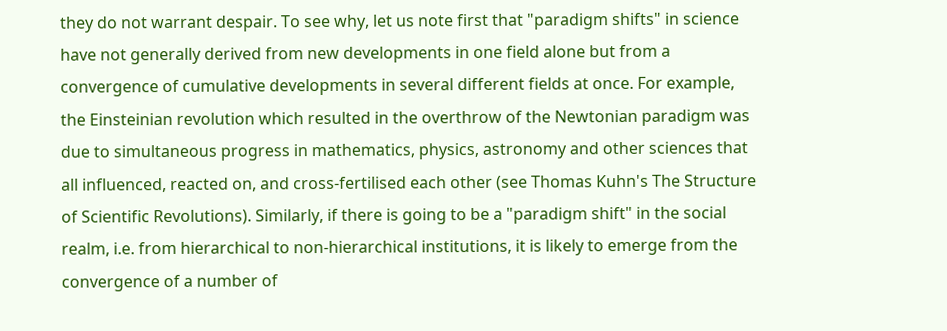they do not warrant despair. To see why, let us note first that "paradigm shifts" in science have not generally derived from new developments in one field alone but from a convergence of cumulative developments in several different fields at once. For example, the Einsteinian revolution which resulted in the overthrow of the Newtonian paradigm was due to simultaneous progress in mathematics, physics, astronomy and other sciences that all influenced, reacted on, and cross-fertilised each other (see Thomas Kuhn's The Structure of Scientific Revolutions). Similarly, if there is going to be a "paradigm shift" in the social realm, i.e. from hierarchical to non-hierarchical institutions, it is likely to emerge from the convergence of a number of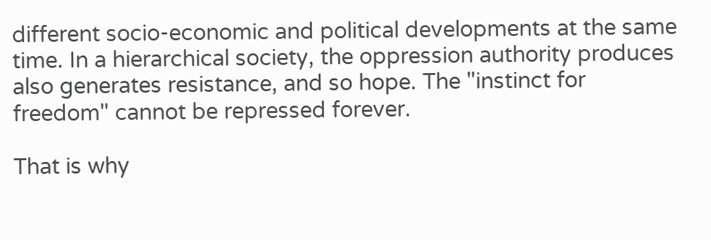different socio-economic and political developments at the same time. In a hierarchical society, the oppression authority produces also generates resistance, and so hope. The "instinct for freedom" cannot be repressed forever.

That is why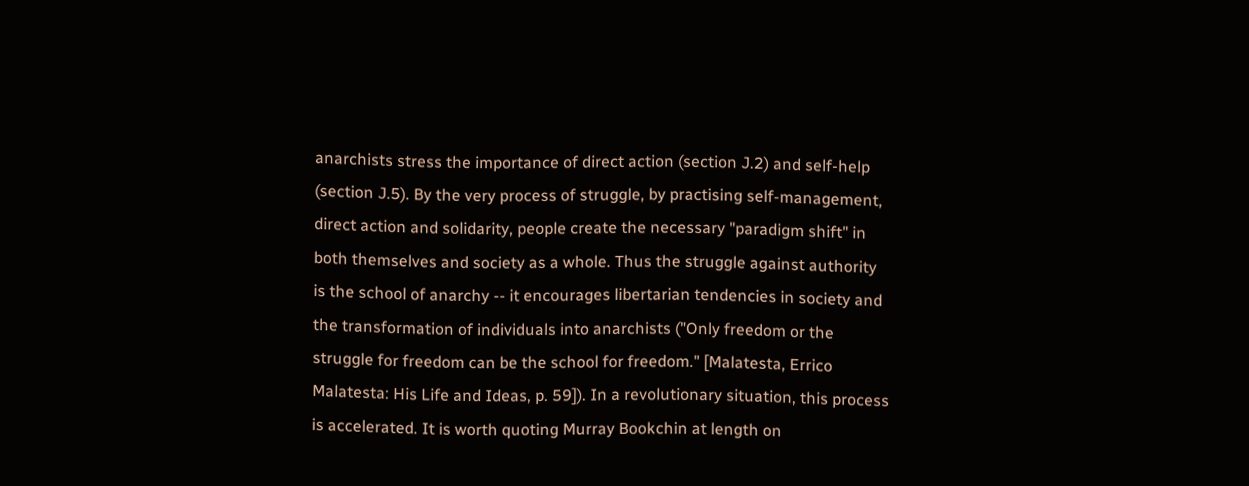anarchists stress the importance of direct action (section J.2) and self-help (section J.5). By the very process of struggle, by practising self-management, direct action and solidarity, people create the necessary "paradigm shift" in both themselves and society as a whole. Thus the struggle against authority is the school of anarchy -- it encourages libertarian tendencies in society and the transformation of individuals into anarchists ("Only freedom or the struggle for freedom can be the school for freedom." [Malatesta, Errico Malatesta: His Life and Ideas, p. 59]). In a revolutionary situation, this process is accelerated. It is worth quoting Murray Bookchin at length on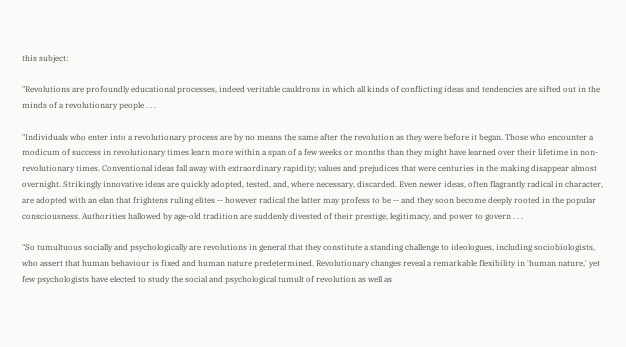this subject:

"Revolutions are profoundly educational processes, indeed veritable cauldrons in which all kinds of conflicting ideas and tendencies are sifted out in the minds of a revolutionary people . . .

"Individuals who enter into a revolutionary process are by no means the same after the revolution as they were before it began. Those who encounter a modicum of success in revolutionary times learn more within a span of a few weeks or months than they might have learned over their lifetime in non-revolutionary times. Conventional ideas fall away with extraordinary rapidity; values and prejudices that were centuries in the making disappear almost overnight. Strikingly innovative ideas are quickly adopted, tested, and, where necessary, discarded. Even newer ideas, often flagrantly radical in character, are adopted with an elan that frightens ruling elites -- however radical the latter may profess to be -- and they soon become deeply rooted in the popular consciousness. Authorities hallowed by age-old tradition are suddenly divested of their prestige, legitimacy, and power to govern . . .

"So tumultuous socially and psychologically are revolutions in general that they constitute a standing challenge to ideologues, including sociobiologists, who assert that human behaviour is fixed and human nature predetermined. Revolutionary changes reveal a remarkable flexibility in 'human nature,' yet few psychologists have elected to study the social and psychological tumult of revolution as well as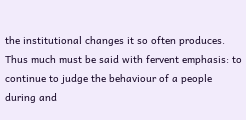the institutional changes it so often produces. Thus much must be said with fervent emphasis: to continue to judge the behaviour of a people during and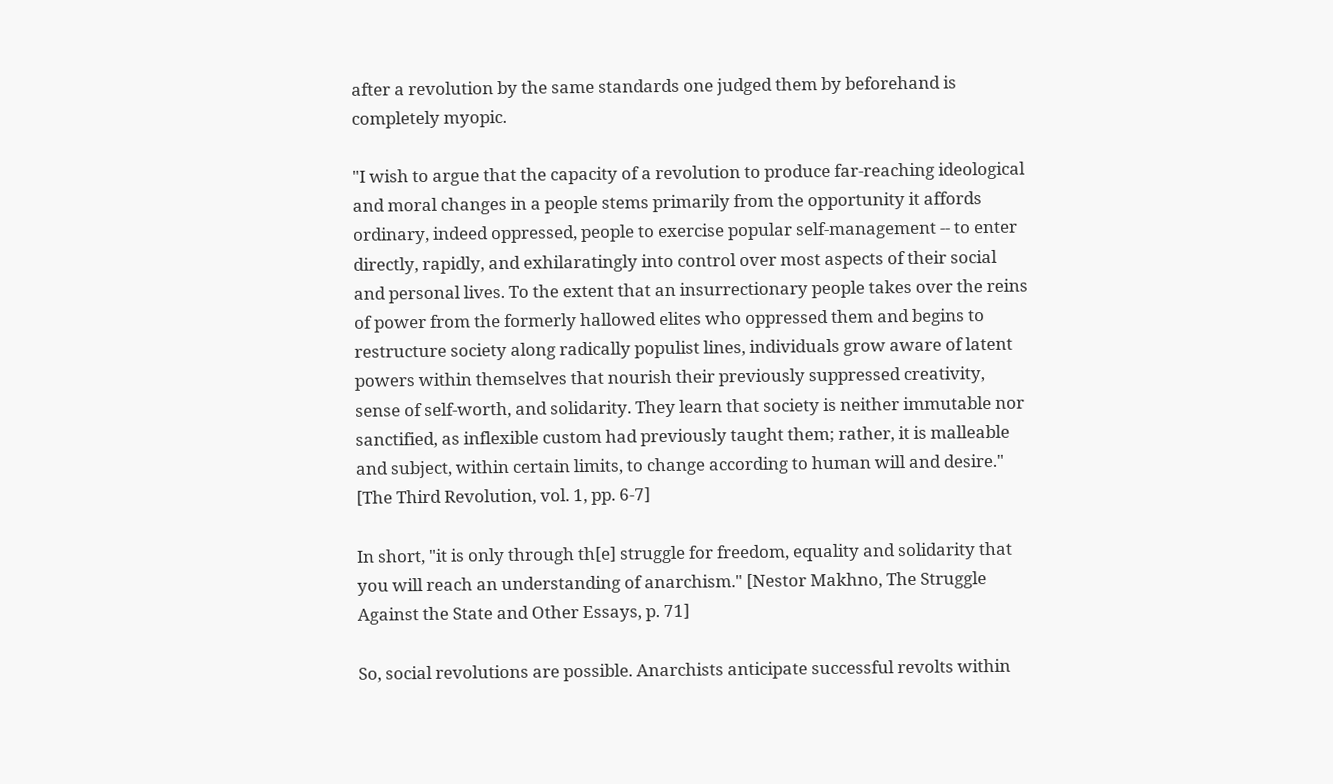after a revolution by the same standards one judged them by beforehand is completely myopic.

"I wish to argue that the capacity of a revolution to produce far-reaching ideological and moral changes in a people stems primarily from the opportunity it affords ordinary, indeed oppressed, people to exercise popular self-management -- to enter directly, rapidly, and exhilaratingly into control over most aspects of their social and personal lives. To the extent that an insurrectionary people takes over the reins of power from the formerly hallowed elites who oppressed them and begins to restructure society along radically populist lines, individuals grow aware of latent powers within themselves that nourish their previously suppressed creativity, sense of self-worth, and solidarity. They learn that society is neither immutable nor sanctified, as inflexible custom had previously taught them; rather, it is malleable and subject, within certain limits, to change according to human will and desire." [The Third Revolution, vol. 1, pp. 6-7]

In short, "it is only through th[e] struggle for freedom, equality and solidarity that you will reach an understanding of anarchism." [Nestor Makhno, The Struggle Against the State and Other Essays, p. 71]

So, social revolutions are possible. Anarchists anticipate successful revolts within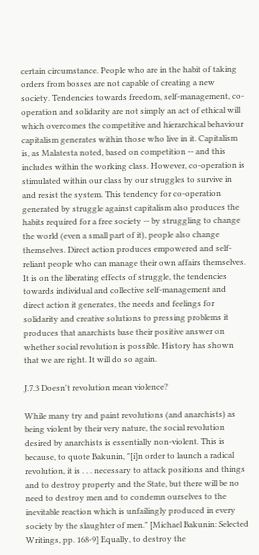certain circumstance. People who are in the habit of taking orders from bosses are not capable of creating a new society. Tendencies towards freedom, self-management, co-operation and solidarity are not simply an act of ethical will which overcomes the competitive and hierarchical behaviour capitalism generates within those who live in it. Capitalism is, as Malatesta noted, based on competition -- and this includes within the working class. However, co-operation is stimulated within our class by our struggles to survive in and resist the system. This tendency for co-operation generated by struggle against capitalism also produces the habits required for a free society -- by struggling to change the world (even a small part of it), people also change themselves. Direct action produces empowered and self-reliant people who can manage their own affairs themselves. It is on the liberating effects of struggle, the tendencies towards individual and collective self-management and direct action it generates, the needs and feelings for solidarity and creative solutions to pressing problems it produces that anarchists base their positive answer on whether social revolution is possible. History has shown that we are right. It will do so again.

J.7.3 Doesn't revolution mean violence?

While many try and paint revolutions (and anarchists) as being violent by their very nature, the social revolution desired by anarchists is essentially non-violent. This is because, to quote Bakunin, "[i]n order to launch a radical revolution, it is . . . necessary to attack positions and things and to destroy property and the State, but there will be no need to destroy men and to condemn ourselves to the inevitable reaction which is unfailingly produced in every society by the slaughter of men." [Michael Bakunin: Selected Writings, pp. 168-9] Equally, to destroy the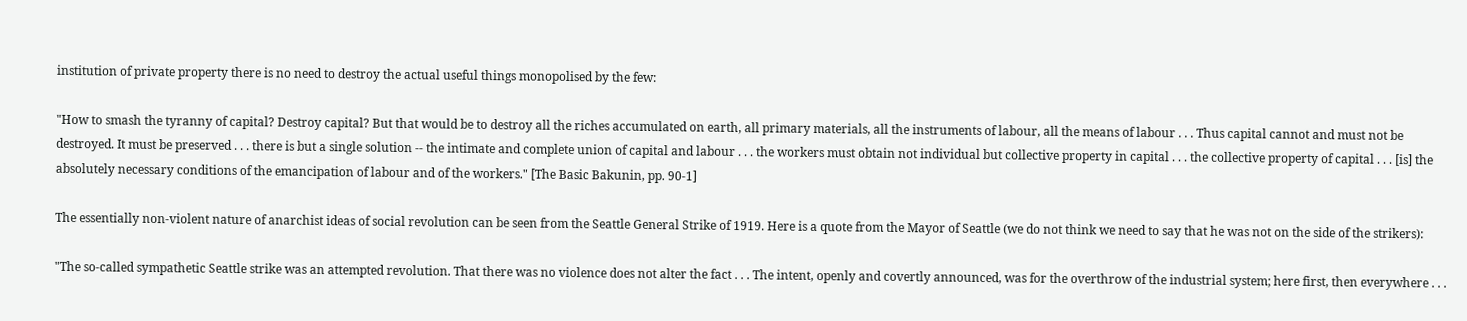institution of private property there is no need to destroy the actual useful things monopolised by the few:

"How to smash the tyranny of capital? Destroy capital? But that would be to destroy all the riches accumulated on earth, all primary materials, all the instruments of labour, all the means of labour . . . Thus capital cannot and must not be destroyed. It must be preserved . . . there is but a single solution -- the intimate and complete union of capital and labour . . . the workers must obtain not individual but collective property in capital . . . the collective property of capital . . . [is] the absolutely necessary conditions of the emancipation of labour and of the workers." [The Basic Bakunin, pp. 90-1]

The essentially non-violent nature of anarchist ideas of social revolution can be seen from the Seattle General Strike of 1919. Here is a quote from the Mayor of Seattle (we do not think we need to say that he was not on the side of the strikers):

"The so-called sympathetic Seattle strike was an attempted revolution. That there was no violence does not alter the fact . . . The intent, openly and covertly announced, was for the overthrow of the industrial system; here first, then everywhere . . .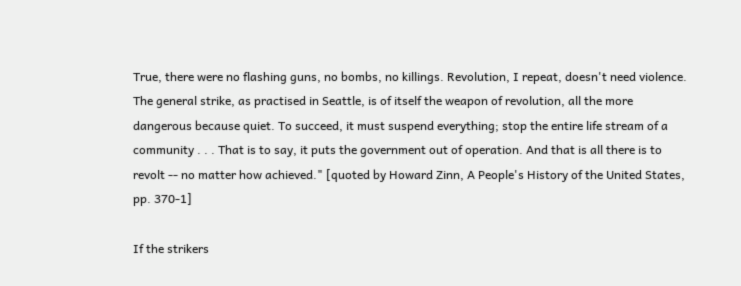True, there were no flashing guns, no bombs, no killings. Revolution, I repeat, doesn't need violence. The general strike, as practised in Seattle, is of itself the weapon of revolution, all the more dangerous because quiet. To succeed, it must suspend everything; stop the entire life stream of a community . . . That is to say, it puts the government out of operation. And that is all there is to revolt -- no matter how achieved." [quoted by Howard Zinn, A People's History of the United States, pp. 370-1]

If the strikers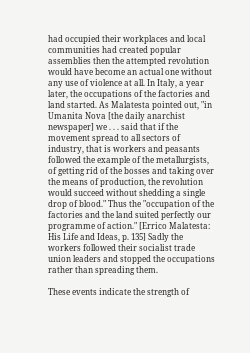had occupied their workplaces and local communities had created popular assemblies then the attempted revolution would have become an actual one without any use of violence at all. In Italy, a year later, the occupations of the factories and land started. As Malatesta pointed out, "in Umanita Nova [the daily anarchist newspaper] we . . . said that if the movement spread to all sectors of industry, that is workers and peasants followed the example of the metallurgists, of getting rid of the bosses and taking over the means of production, the revolution would succeed without shedding a single drop of blood." Thus the "occupation of the factories and the land suited perfectly our programme of action." [Errico Malatesta: His Life and Ideas, p. 135] Sadly the workers followed their socialist trade union leaders and stopped the occupations rather than spreading them.

These events indicate the strength of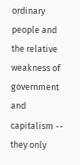ordinary people and the relative weakness of government and capitalism -- they only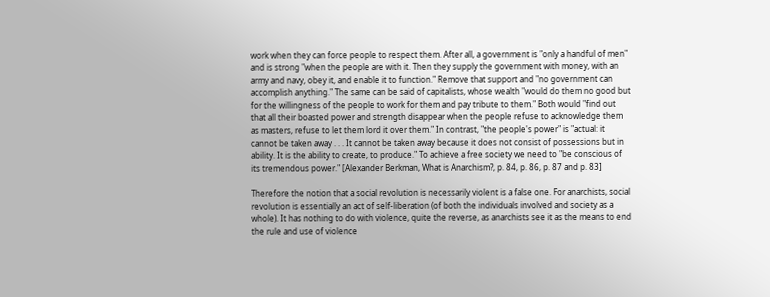work when they can force people to respect them. After all, a government is "only a handful of men" and is strong "when the people are with it. Then they supply the government with money, with an army and navy, obey it, and enable it to function." Remove that support and "no government can accomplish anything." The same can be said of capitalists, whose wealth "would do them no good but for the willingness of the people to work for them and pay tribute to them." Both would "find out that all their boasted power and strength disappear when the people refuse to acknowledge them as masters, refuse to let them lord it over them." In contrast, "the people's power" is "actual: it cannot be taken away . . . It cannot be taken away because it does not consist of possessions but in ability. It is the ability to create, to produce." To achieve a free society we need to "be conscious of its tremendous power." [Alexander Berkman, What is Anarchism?, p. 84, p. 86, p. 87 and p. 83]

Therefore the notion that a social revolution is necessarily violent is a false one. For anarchists, social revolution is essentially an act of self-liberation (of both the individuals involved and society as a whole). It has nothing to do with violence, quite the reverse, as anarchists see it as the means to end the rule and use of violence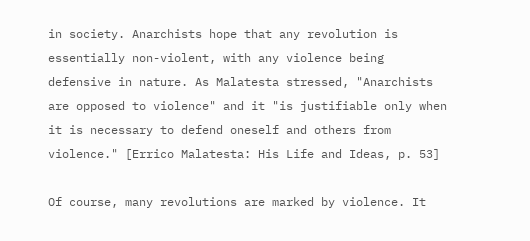in society. Anarchists hope that any revolution is essentially non-violent, with any violence being defensive in nature. As Malatesta stressed, "Anarchists are opposed to violence" and it "is justifiable only when it is necessary to defend oneself and others from violence." [Errico Malatesta: His Life and Ideas, p. 53]

Of course, many revolutions are marked by violence. It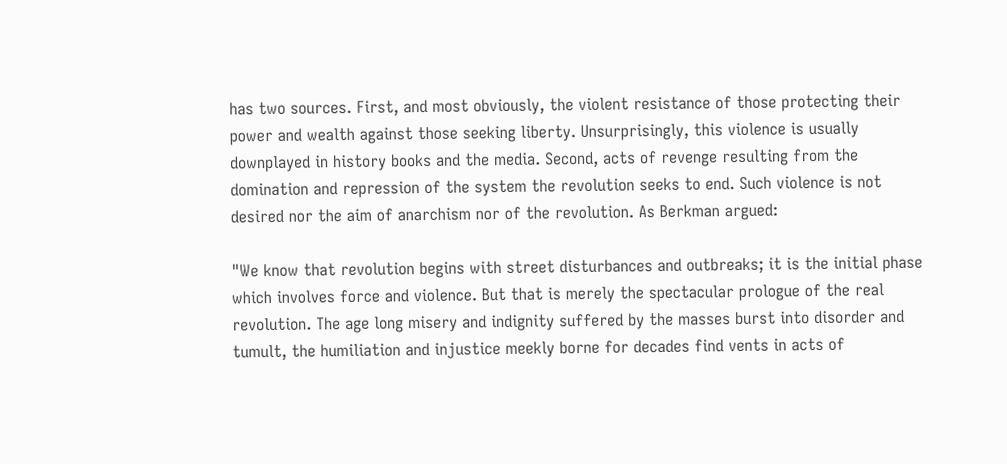has two sources. First, and most obviously, the violent resistance of those protecting their power and wealth against those seeking liberty. Unsurprisingly, this violence is usually downplayed in history books and the media. Second, acts of revenge resulting from the domination and repression of the system the revolution seeks to end. Such violence is not desired nor the aim of anarchism nor of the revolution. As Berkman argued:

"We know that revolution begins with street disturbances and outbreaks; it is the initial phase which involves force and violence. But that is merely the spectacular prologue of the real revolution. The age long misery and indignity suffered by the masses burst into disorder and tumult, the humiliation and injustice meekly borne for decades find vents in acts of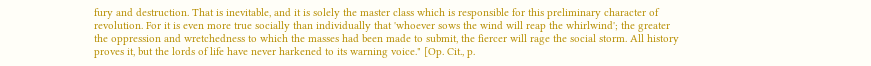fury and destruction. That is inevitable, and it is solely the master class which is responsible for this preliminary character of revolution. For it is even more true socially than individually that 'whoever sows the wind will reap the whirlwind'; the greater the oppression and wretchedness to which the masses had been made to submit, the fiercer will rage the social storm. All history proves it, but the lords of life have never harkened to its warning voice." [Op. Cit., p.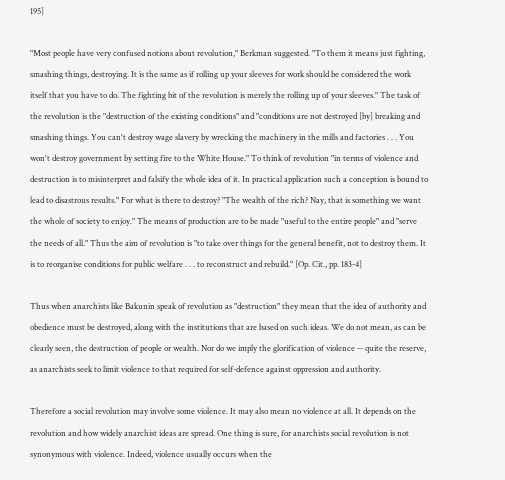195]

"Most people have very confused notions about revolution," Berkman suggested. "To them it means just fighting, smashing things, destroying. It is the same as if rolling up your sleeves for work should be considered the work itself that you have to do. The fighting bit of the revolution is merely the rolling up of your sleeves." The task of the revolution is the "destruction of the existing conditions" and "conditions are not destroyed [by] breaking and smashing things. You can't destroy wage slavery by wrecking the machinery in the mills and factories . . . You won't destroy government by setting fire to the White House." To think of revolution "in terms of violence and destruction is to misinterpret and falsify the whole idea of it. In practical application such a conception is bound to lead to disastrous results." For what is there to destroy? "The wealth of the rich? Nay, that is something we want the whole of society to enjoy." The means of production are to be made "useful to the entire people" and "serve the needs of all." Thus the aim of revolution is "to take over things for the general benefit, not to destroy them. It is to reorganise conditions for public welfare . . . to reconstruct and rebuild." [Op. Cit., pp. 183-4]

Thus when anarchists like Bakunin speak of revolution as "destruction" they mean that the idea of authority and obedience must be destroyed, along with the institutions that are based on such ideas. We do not mean, as can be clearly seen, the destruction of people or wealth. Nor do we imply the glorification of violence -- quite the reserve, as anarchists seek to limit violence to that required for self-defence against oppression and authority.

Therefore a social revolution may involve some violence. It may also mean no violence at all. It depends on the revolution and how widely anarchist ideas are spread. One thing is sure, for anarchists social revolution is not synonymous with violence. Indeed, violence usually occurs when the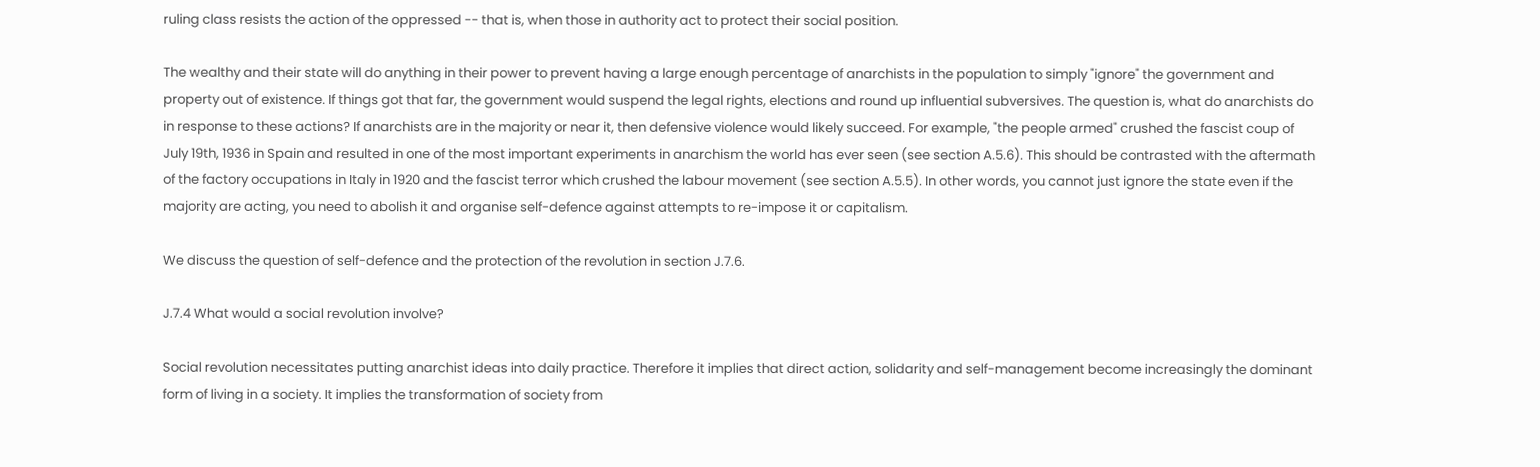ruling class resists the action of the oppressed -- that is, when those in authority act to protect their social position.

The wealthy and their state will do anything in their power to prevent having a large enough percentage of anarchists in the population to simply "ignore" the government and property out of existence. If things got that far, the government would suspend the legal rights, elections and round up influential subversives. The question is, what do anarchists do in response to these actions? If anarchists are in the majority or near it, then defensive violence would likely succeed. For example, "the people armed" crushed the fascist coup of July 19th, 1936 in Spain and resulted in one of the most important experiments in anarchism the world has ever seen (see section A.5.6). This should be contrasted with the aftermath of the factory occupations in Italy in 1920 and the fascist terror which crushed the labour movement (see section A.5.5). In other words, you cannot just ignore the state even if the majority are acting, you need to abolish it and organise self-defence against attempts to re-impose it or capitalism.

We discuss the question of self-defence and the protection of the revolution in section J.7.6.

J.7.4 What would a social revolution involve?

Social revolution necessitates putting anarchist ideas into daily practice. Therefore it implies that direct action, solidarity and self-management become increasingly the dominant form of living in a society. It implies the transformation of society from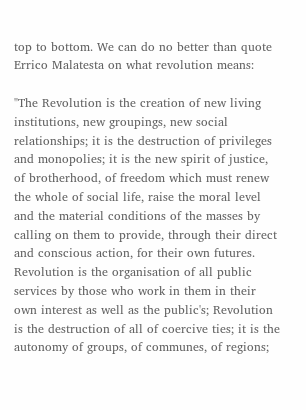top to bottom. We can do no better than quote Errico Malatesta on what revolution means:

"The Revolution is the creation of new living institutions, new groupings, new social relationships; it is the destruction of privileges and monopolies; it is the new spirit of justice, of brotherhood, of freedom which must renew the whole of social life, raise the moral level and the material conditions of the masses by calling on them to provide, through their direct and conscious action, for their own futures. Revolution is the organisation of all public services by those who work in them in their own interest as well as the public's; Revolution is the destruction of all of coercive ties; it is the autonomy of groups, of communes, of regions;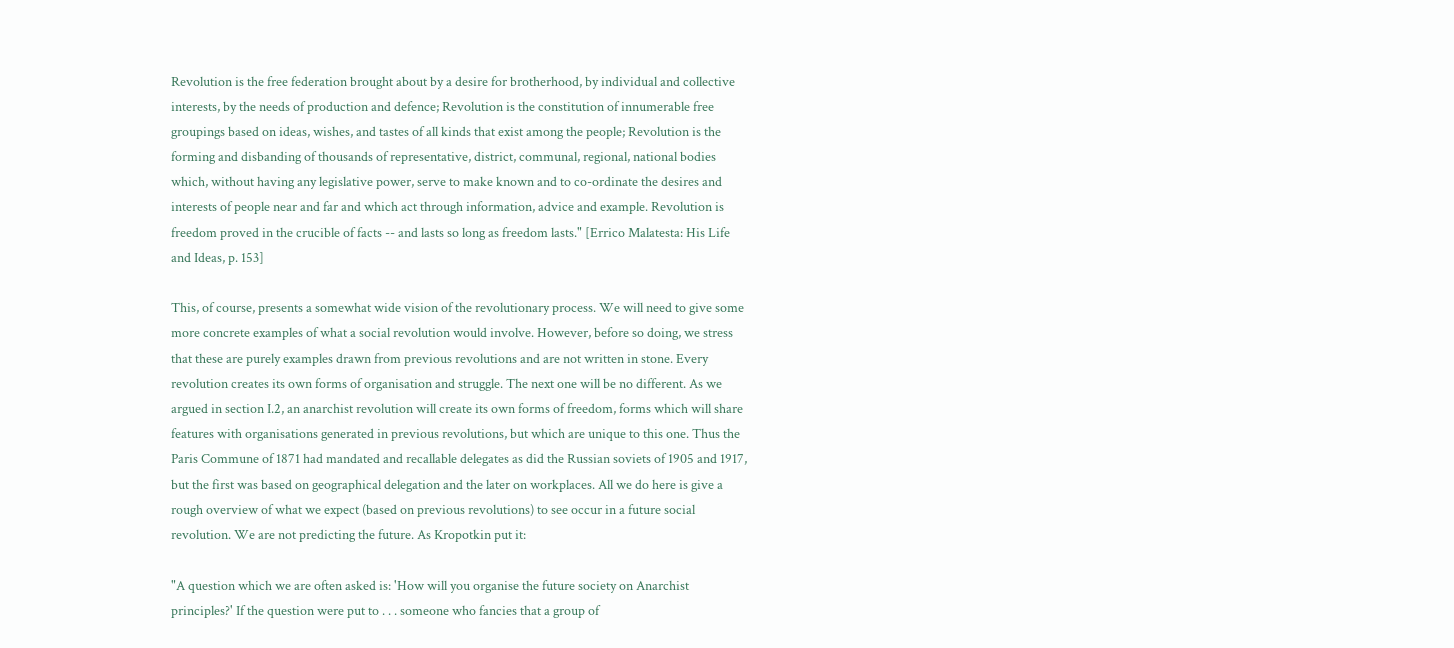Revolution is the free federation brought about by a desire for brotherhood, by individual and collective interests, by the needs of production and defence; Revolution is the constitution of innumerable free groupings based on ideas, wishes, and tastes of all kinds that exist among the people; Revolution is the forming and disbanding of thousands of representative, district, communal, regional, national bodies which, without having any legislative power, serve to make known and to co-ordinate the desires and interests of people near and far and which act through information, advice and example. Revolution is freedom proved in the crucible of facts -- and lasts so long as freedom lasts." [Errico Malatesta: His Life and Ideas, p. 153]

This, of course, presents a somewhat wide vision of the revolutionary process. We will need to give some more concrete examples of what a social revolution would involve. However, before so doing, we stress that these are purely examples drawn from previous revolutions and are not written in stone. Every revolution creates its own forms of organisation and struggle. The next one will be no different. As we argued in section I.2, an anarchist revolution will create its own forms of freedom, forms which will share features with organisations generated in previous revolutions, but which are unique to this one. Thus the Paris Commune of 1871 had mandated and recallable delegates as did the Russian soviets of 1905 and 1917, but the first was based on geographical delegation and the later on workplaces. All we do here is give a rough overview of what we expect (based on previous revolutions) to see occur in a future social revolution. We are not predicting the future. As Kropotkin put it:

"A question which we are often asked is: 'How will you organise the future society on Anarchist principles?' If the question were put to . . . someone who fancies that a group of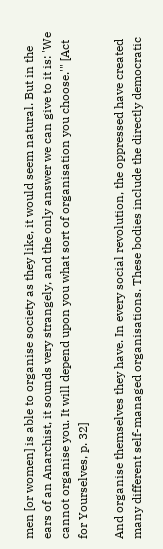men [or women] is able to organise society as they like, it would seem natural. But in the ears of an Anarchist, it sounds very strangely, and the only answer we can give to it is: 'We cannot organise you. It will depend upon you what sort of organisation you choose.'" [Act for Yourselves, p. 32]

And organise themselves they have. In every social revolution, the oppressed have created many different self-managed organisations. These bodies include the directly democratic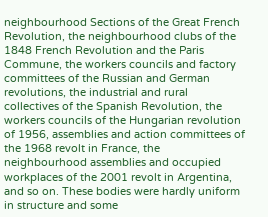neighbourhood Sections of the Great French Revolution, the neighbourhood clubs of the 1848 French Revolution and the Paris Commune, the workers councils and factory committees of the Russian and German revolutions, the industrial and rural collectives of the Spanish Revolution, the workers councils of the Hungarian revolution of 1956, assemblies and action committees of the 1968 revolt in France, the neighbourhood assemblies and occupied workplaces of the 2001 revolt in Argentina, and so on. These bodies were hardly uniform in structure and some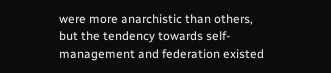were more anarchistic than others, but the tendency towards self-management and federation existed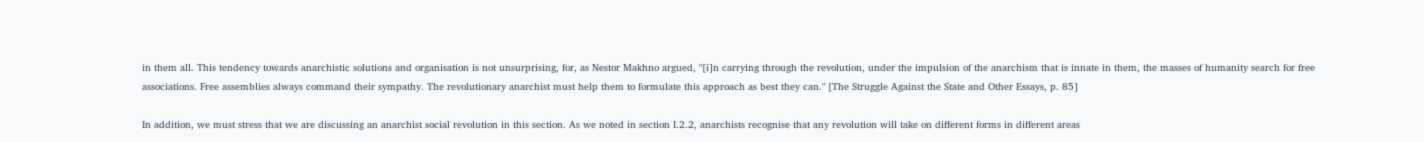in them all. This tendency towards anarchistic solutions and organisation is not unsurprising, for, as Nestor Makhno argued, "[i]n carrying through the revolution, under the impulsion of the anarchism that is innate in them, the masses of humanity search for free associations. Free assemblies always command their sympathy. The revolutionary anarchist must help them to formulate this approach as best they can." [The Struggle Against the State and Other Essays, p. 85]

In addition, we must stress that we are discussing an anarchist social revolution in this section. As we noted in section I.2.2, anarchists recognise that any revolution will take on different forms in different areas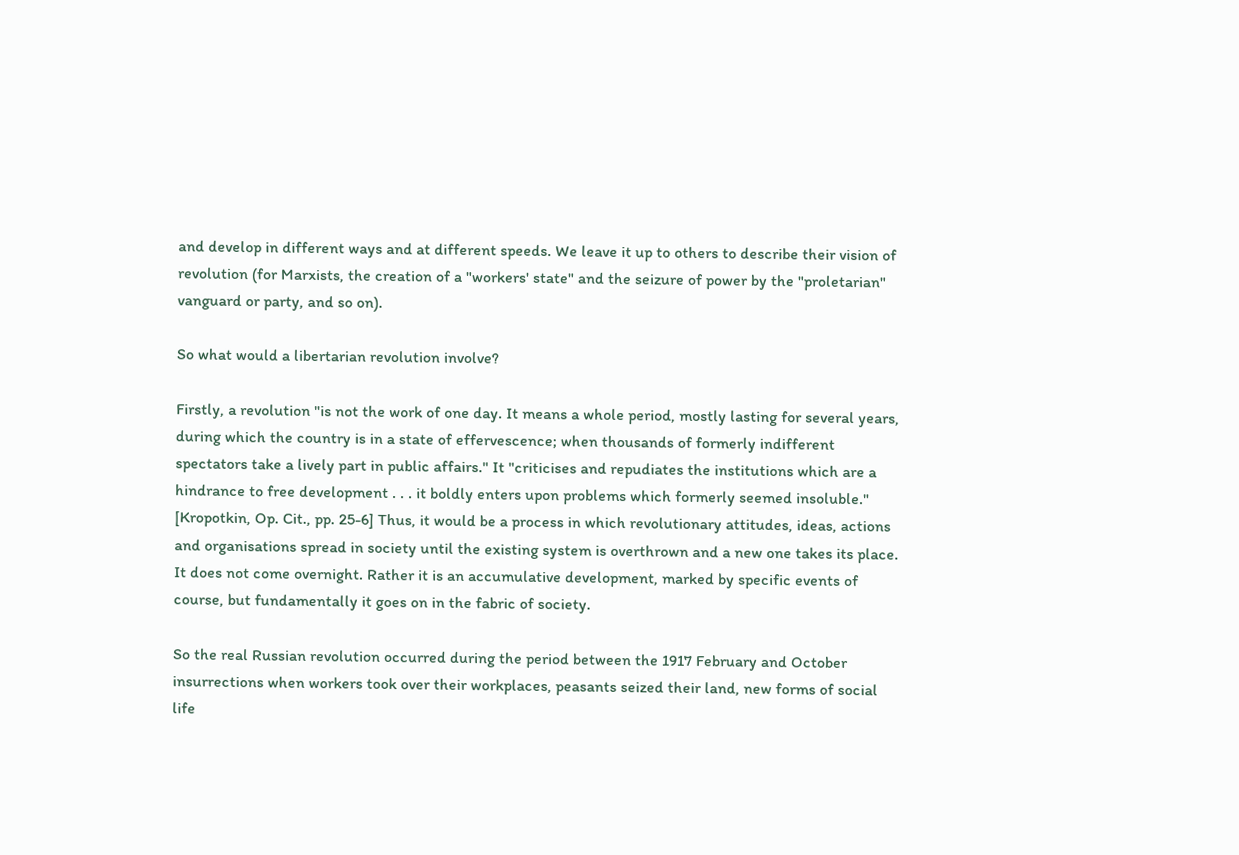and develop in different ways and at different speeds. We leave it up to others to describe their vision of revolution (for Marxists, the creation of a "workers' state" and the seizure of power by the "proletarian" vanguard or party, and so on).

So what would a libertarian revolution involve?

Firstly, a revolution "is not the work of one day. It means a whole period, mostly lasting for several years, during which the country is in a state of effervescence; when thousands of formerly indifferent spectators take a lively part in public affairs." It "criticises and repudiates the institutions which are a hindrance to free development . . . it boldly enters upon problems which formerly seemed insoluble." [Kropotkin, Op. Cit., pp. 25-6] Thus, it would be a process in which revolutionary attitudes, ideas, actions and organisations spread in society until the existing system is overthrown and a new one takes its place. It does not come overnight. Rather it is an accumulative development, marked by specific events of course, but fundamentally it goes on in the fabric of society.

So the real Russian revolution occurred during the period between the 1917 February and October insurrections when workers took over their workplaces, peasants seized their land, new forms of social life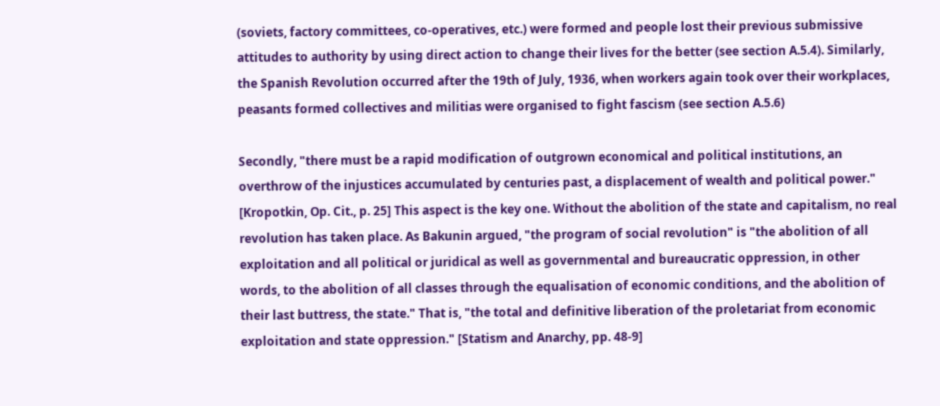(soviets, factory committees, co-operatives, etc.) were formed and people lost their previous submissive attitudes to authority by using direct action to change their lives for the better (see section A.5.4). Similarly, the Spanish Revolution occurred after the 19th of July, 1936, when workers again took over their workplaces, peasants formed collectives and militias were organised to fight fascism (see section A.5.6)

Secondly, "there must be a rapid modification of outgrown economical and political institutions, an overthrow of the injustices accumulated by centuries past, a displacement of wealth and political power." [Kropotkin, Op. Cit., p. 25] This aspect is the key one. Without the abolition of the state and capitalism, no real revolution has taken place. As Bakunin argued, "the program of social revolution" is "the abolition of all exploitation and all political or juridical as well as governmental and bureaucratic oppression, in other words, to the abolition of all classes through the equalisation of economic conditions, and the abolition of their last buttress, the state." That is, "the total and definitive liberation of the proletariat from economic exploitation and state oppression." [Statism and Anarchy, pp. 48-9]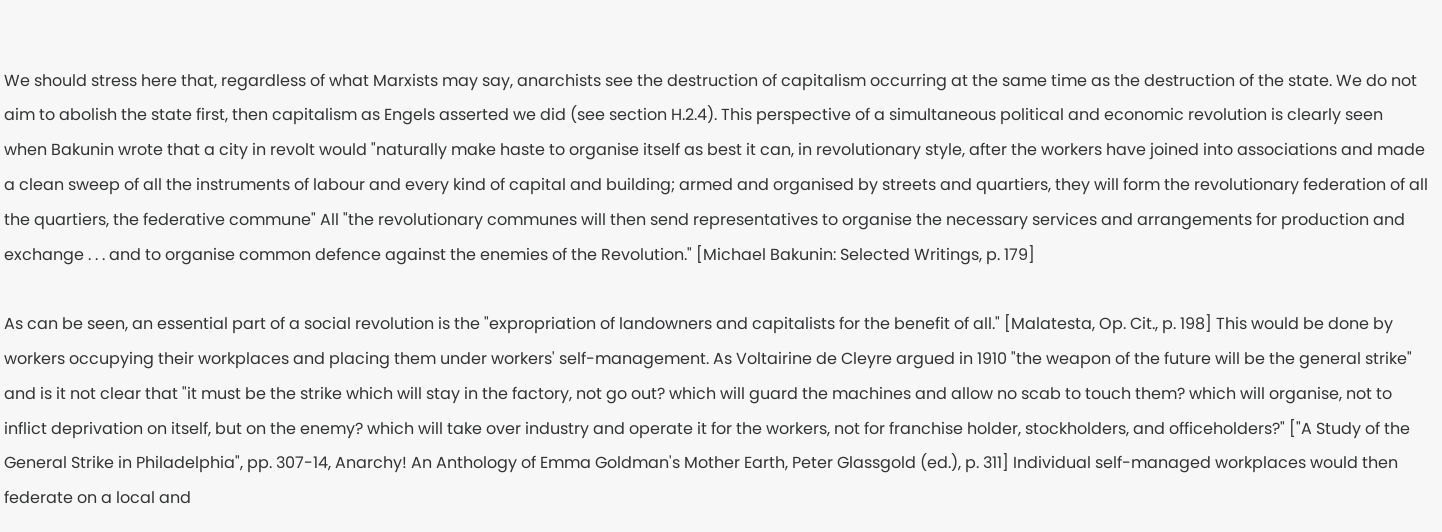We should stress here that, regardless of what Marxists may say, anarchists see the destruction of capitalism occurring at the same time as the destruction of the state. We do not aim to abolish the state first, then capitalism as Engels asserted we did (see section H.2.4). This perspective of a simultaneous political and economic revolution is clearly seen when Bakunin wrote that a city in revolt would "naturally make haste to organise itself as best it can, in revolutionary style, after the workers have joined into associations and made a clean sweep of all the instruments of labour and every kind of capital and building; armed and organised by streets and quartiers, they will form the revolutionary federation of all the quartiers, the federative commune" All "the revolutionary communes will then send representatives to organise the necessary services and arrangements for production and exchange . . . and to organise common defence against the enemies of the Revolution." [Michael Bakunin: Selected Writings, p. 179]

As can be seen, an essential part of a social revolution is the "expropriation of landowners and capitalists for the benefit of all." [Malatesta, Op. Cit., p. 198] This would be done by workers occupying their workplaces and placing them under workers' self-management. As Voltairine de Cleyre argued in 1910 "the weapon of the future will be the general strike" and is it not clear that "it must be the strike which will stay in the factory, not go out? which will guard the machines and allow no scab to touch them? which will organise, not to inflict deprivation on itself, but on the enemy? which will take over industry and operate it for the workers, not for franchise holder, stockholders, and officeholders?" ["A Study of the General Strike in Philadelphia", pp. 307-14, Anarchy! An Anthology of Emma Goldman's Mother Earth, Peter Glassgold (ed.), p. 311] Individual self-managed workplaces would then federate on a local and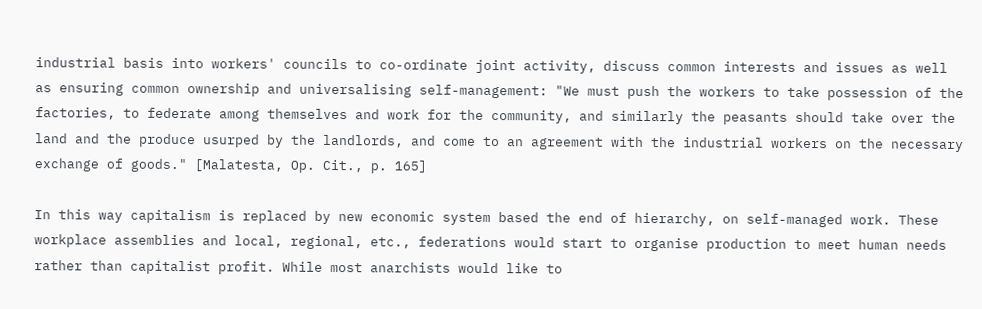industrial basis into workers' councils to co-ordinate joint activity, discuss common interests and issues as well as ensuring common ownership and universalising self-management: "We must push the workers to take possession of the factories, to federate among themselves and work for the community, and similarly the peasants should take over the land and the produce usurped by the landlords, and come to an agreement with the industrial workers on the necessary exchange of goods." [Malatesta, Op. Cit., p. 165]

In this way capitalism is replaced by new economic system based the end of hierarchy, on self-managed work. These workplace assemblies and local, regional, etc., federations would start to organise production to meet human needs rather than capitalist profit. While most anarchists would like to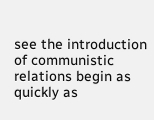see the introduction of communistic relations begin as quickly as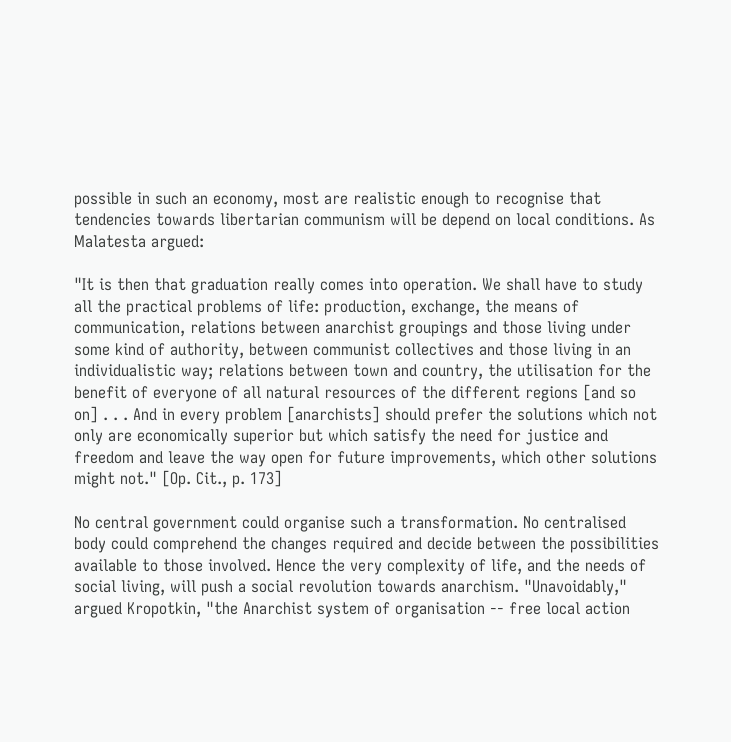possible in such an economy, most are realistic enough to recognise that tendencies towards libertarian communism will be depend on local conditions. As Malatesta argued:

"It is then that graduation really comes into operation. We shall have to study all the practical problems of life: production, exchange, the means of communication, relations between anarchist groupings and those living under some kind of authority, between communist collectives and those living in an individualistic way; relations between town and country, the utilisation for the benefit of everyone of all natural resources of the different regions [and so on] . . . And in every problem [anarchists] should prefer the solutions which not only are economically superior but which satisfy the need for justice and freedom and leave the way open for future improvements, which other solutions might not." [Op. Cit., p. 173]

No central government could organise such a transformation. No centralised body could comprehend the changes required and decide between the possibilities available to those involved. Hence the very complexity of life, and the needs of social living, will push a social revolution towards anarchism. "Unavoidably," argued Kropotkin, "the Anarchist system of organisation -- free local action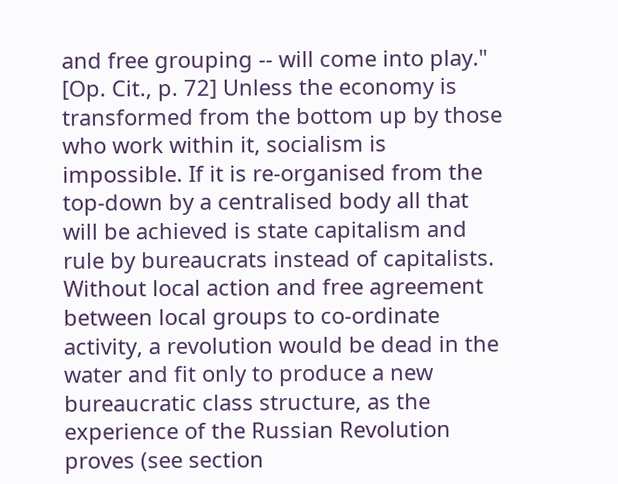and free grouping -- will come into play." [Op. Cit., p. 72] Unless the economy is transformed from the bottom up by those who work within it, socialism is impossible. If it is re-organised from the top-down by a centralised body all that will be achieved is state capitalism and rule by bureaucrats instead of capitalists. Without local action and free agreement between local groups to co-ordinate activity, a revolution would be dead in the water and fit only to produce a new bureaucratic class structure, as the experience of the Russian Revolution proves (see section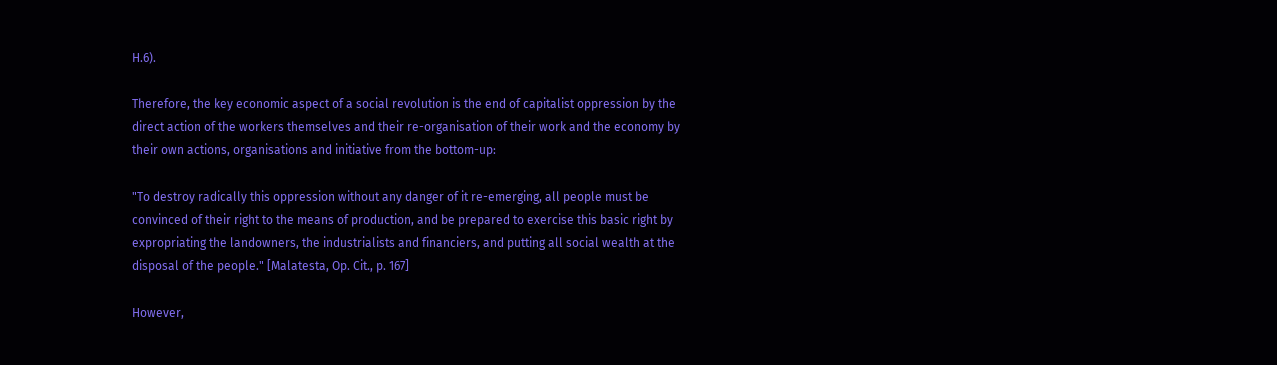H.6).

Therefore, the key economic aspect of a social revolution is the end of capitalist oppression by the direct action of the workers themselves and their re-organisation of their work and the economy by their own actions, organisations and initiative from the bottom-up:

"To destroy radically this oppression without any danger of it re-emerging, all people must be convinced of their right to the means of production, and be prepared to exercise this basic right by expropriating the landowners, the industrialists and financiers, and putting all social wealth at the disposal of the people." [Malatesta, Op. Cit., p. 167]

However,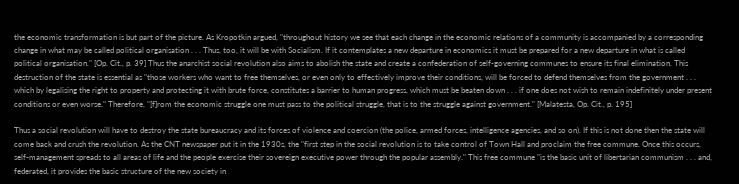the economic transformation is but part of the picture. As Kropotkin argued, "throughout history we see that each change in the economic relations of a community is accompanied by a corresponding change in what may be called political organisation . . . Thus, too, it will be with Socialism. If it contemplates a new departure in economics it must be prepared for a new departure in what is called political organisation." [Op. Cit., p. 39] Thus the anarchist social revolution also aims to abolish the state and create a confederation of self-governing communes to ensure its final elimination. This destruction of the state is essential as "those workers who want to free themselves, or even only to effectively improve their conditions, will be forced to defend themselves from the government . . . which by legalising the right to property and protecting it with brute force, constitutes a barrier to human progress, which must be beaten down . . . if one does not wish to remain indefinitely under present conditions or even worse." Therefore, "[f]rom the economic struggle one must pass to the political struggle, that is to the struggle against government." [Malatesta, Op. Cit., p. 195]

Thus a social revolution will have to destroy the state bureaucracy and its forces of violence and coercion (the police, armed forces, intelligence agencies, and so on). If this is not done then the state will come back and crush the revolution. As the CNT newspaper put it in the 1930s, the "first step in the social revolution is to take control of Town Hall and proclaim the free commune. Once this occurs, self-management spreads to all areas of life and the people exercise their sovereign executive power through the popular assembly." This free commune "is the basic unit of libertarian communism . . . and, federated, it provides the basic structure of the new society in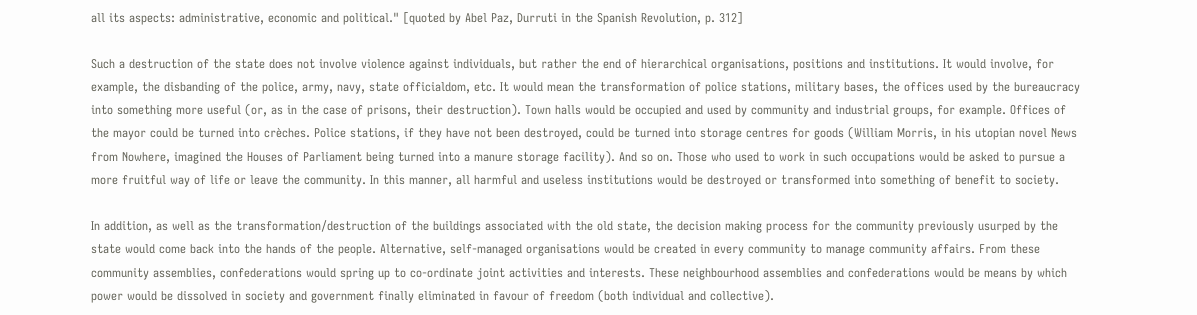all its aspects: administrative, economic and political." [quoted by Abel Paz, Durruti in the Spanish Revolution, p. 312]

Such a destruction of the state does not involve violence against individuals, but rather the end of hierarchical organisations, positions and institutions. It would involve, for example, the disbanding of the police, army, navy, state officialdom, etc. It would mean the transformation of police stations, military bases, the offices used by the bureaucracy into something more useful (or, as in the case of prisons, their destruction). Town halls would be occupied and used by community and industrial groups, for example. Offices of the mayor could be turned into crèches. Police stations, if they have not been destroyed, could be turned into storage centres for goods (William Morris, in his utopian novel News from Nowhere, imagined the Houses of Parliament being turned into a manure storage facility). And so on. Those who used to work in such occupations would be asked to pursue a more fruitful way of life or leave the community. In this manner, all harmful and useless institutions would be destroyed or transformed into something of benefit to society.

In addition, as well as the transformation/destruction of the buildings associated with the old state, the decision making process for the community previously usurped by the state would come back into the hands of the people. Alternative, self-managed organisations would be created in every community to manage community affairs. From these community assemblies, confederations would spring up to co-ordinate joint activities and interests. These neighbourhood assemblies and confederations would be means by which power would be dissolved in society and government finally eliminated in favour of freedom (both individual and collective).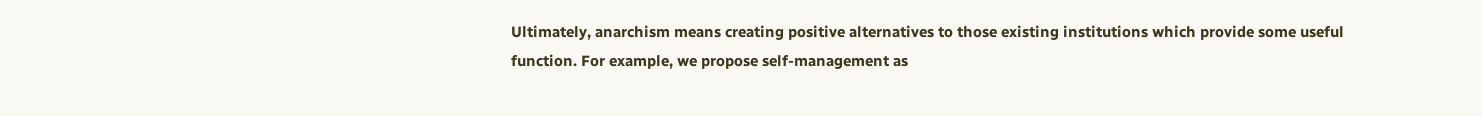Ultimately, anarchism means creating positive alternatives to those existing institutions which provide some useful function. For example, we propose self-management as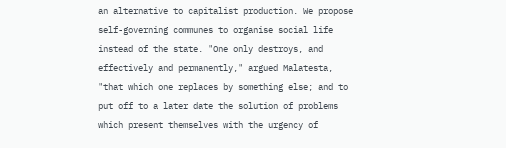an alternative to capitalist production. We propose self-governing communes to organise social life instead of the state. "One only destroys, and effectively and permanently," argued Malatesta, "that which one replaces by something else; and to put off to a later date the solution of problems which present themselves with the urgency of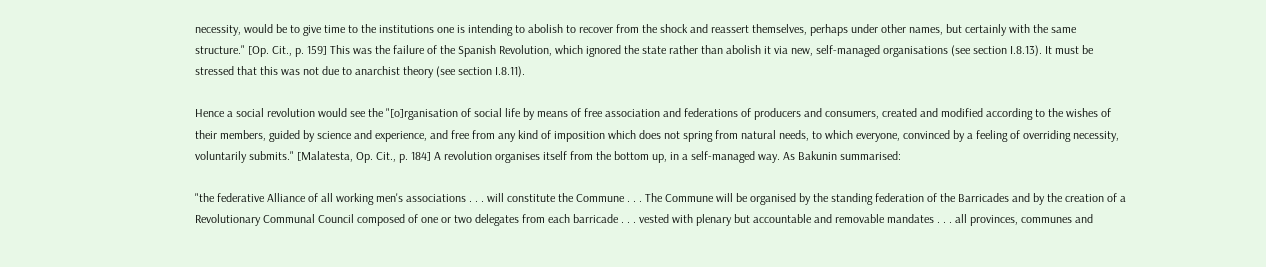necessity, would be to give time to the institutions one is intending to abolish to recover from the shock and reassert themselves, perhaps under other names, but certainly with the same structure." [Op. Cit., p. 159] This was the failure of the Spanish Revolution, which ignored the state rather than abolish it via new, self-managed organisations (see section I.8.13). It must be stressed that this was not due to anarchist theory (see section I.8.11).

Hence a social revolution would see the "[o]rganisation of social life by means of free association and federations of producers and consumers, created and modified according to the wishes of their members, guided by science and experience, and free from any kind of imposition which does not spring from natural needs, to which everyone, convinced by a feeling of overriding necessity, voluntarily submits." [Malatesta, Op. Cit., p. 184] A revolution organises itself from the bottom up, in a self-managed way. As Bakunin summarised:

"the federative Alliance of all working men's associations . . . will constitute the Commune . . . The Commune will be organised by the standing federation of the Barricades and by the creation of a Revolutionary Communal Council composed of one or two delegates from each barricade . . . vested with plenary but accountable and removable mandates . . . all provinces, communes and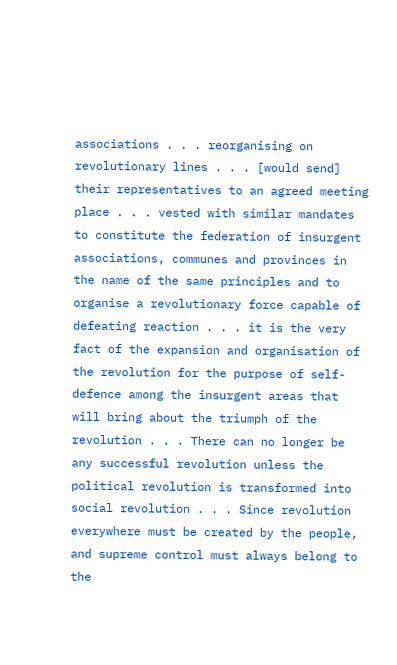associations . . . reorganising on revolutionary lines . . . [would send] their representatives to an agreed meeting place . . . vested with similar mandates to constitute the federation of insurgent associations, communes and provinces in the name of the same principles and to organise a revolutionary force capable of defeating reaction . . . it is the very fact of the expansion and organisation of the revolution for the purpose of self-defence among the insurgent areas that will bring about the triumph of the revolution . . . There can no longer be any successful revolution unless the political revolution is transformed into social revolution . . . Since revolution everywhere must be created by the people, and supreme control must always belong to the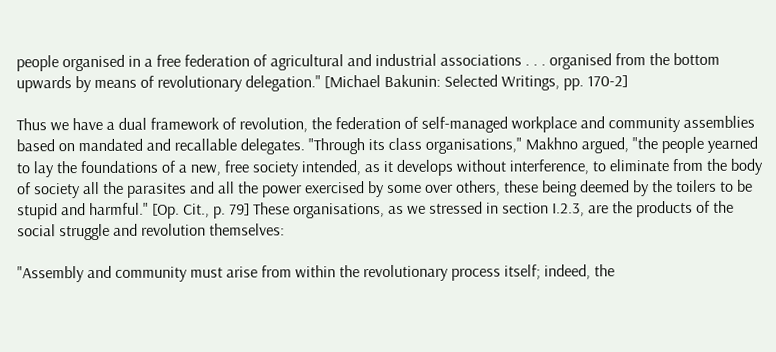people organised in a free federation of agricultural and industrial associations . . . organised from the bottom upwards by means of revolutionary delegation." [Michael Bakunin: Selected Writings, pp. 170-2]

Thus we have a dual framework of revolution, the federation of self-managed workplace and community assemblies based on mandated and recallable delegates. "Through its class organisations," Makhno argued, "the people yearned to lay the foundations of a new, free society intended, as it develops without interference, to eliminate from the body of society all the parasites and all the power exercised by some over others, these being deemed by the toilers to be stupid and harmful." [Op. Cit., p. 79] These organisations, as we stressed in section I.2.3, are the products of the social struggle and revolution themselves:

"Assembly and community must arise from within the revolutionary process itself; indeed, the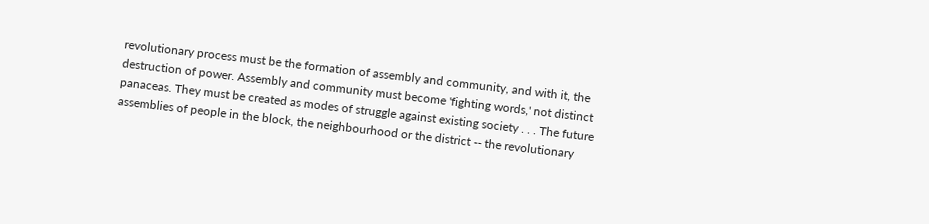revolutionary process must be the formation of assembly and community, and with it, the destruction of power. Assembly and community must become 'fighting words,' not distinct panaceas. They must be created as modes of struggle against existing society . . . The future assemblies of people in the block, the neighbourhood or the district -- the revolutionary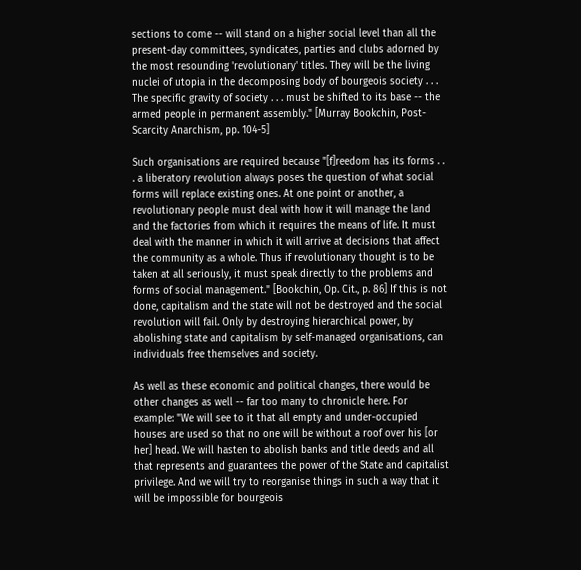sections to come -- will stand on a higher social level than all the present-day committees, syndicates, parties and clubs adorned by the most resounding 'revolutionary' titles. They will be the living nuclei of utopia in the decomposing body of bourgeois society . . . The specific gravity of society . . . must be shifted to its base -- the armed people in permanent assembly." [Murray Bookchin, Post-Scarcity Anarchism, pp. 104-5]

Such organisations are required because "[f]reedom has its forms . . . a liberatory revolution always poses the question of what social forms will replace existing ones. At one point or another, a revolutionary people must deal with how it will manage the land and the factories from which it requires the means of life. It must deal with the manner in which it will arrive at decisions that affect the community as a whole. Thus if revolutionary thought is to be taken at all seriously, it must speak directly to the problems and forms of social management." [Bookchin, Op. Cit., p. 86] If this is not done, capitalism and the state will not be destroyed and the social revolution will fail. Only by destroying hierarchical power, by abolishing state and capitalism by self-managed organisations, can individuals free themselves and society.

As well as these economic and political changes, there would be other changes as well -- far too many to chronicle here. For example: "We will see to it that all empty and under-occupied houses are used so that no one will be without a roof over his [or her] head. We will hasten to abolish banks and title deeds and all that represents and guarantees the power of the State and capitalist privilege. And we will try to reorganise things in such a way that it will be impossible for bourgeois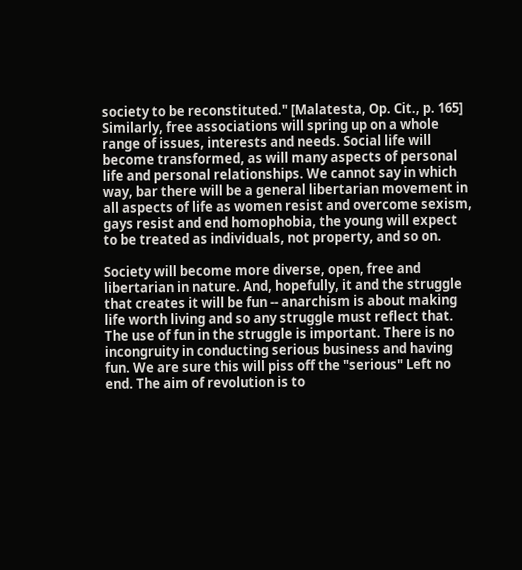society to be reconstituted." [Malatesta, Op. Cit., p. 165] Similarly, free associations will spring up on a whole range of issues, interests and needs. Social life will become transformed, as will many aspects of personal life and personal relationships. We cannot say in which way, bar there will be a general libertarian movement in all aspects of life as women resist and overcome sexism, gays resist and end homophobia, the young will expect to be treated as individuals, not property, and so on.

Society will become more diverse, open, free and libertarian in nature. And, hopefully, it and the struggle that creates it will be fun -- anarchism is about making life worth living and so any struggle must reflect that. The use of fun in the struggle is important. There is no incongruity in conducting serious business and having fun. We are sure this will piss off the "serious" Left no end. The aim of revolution is to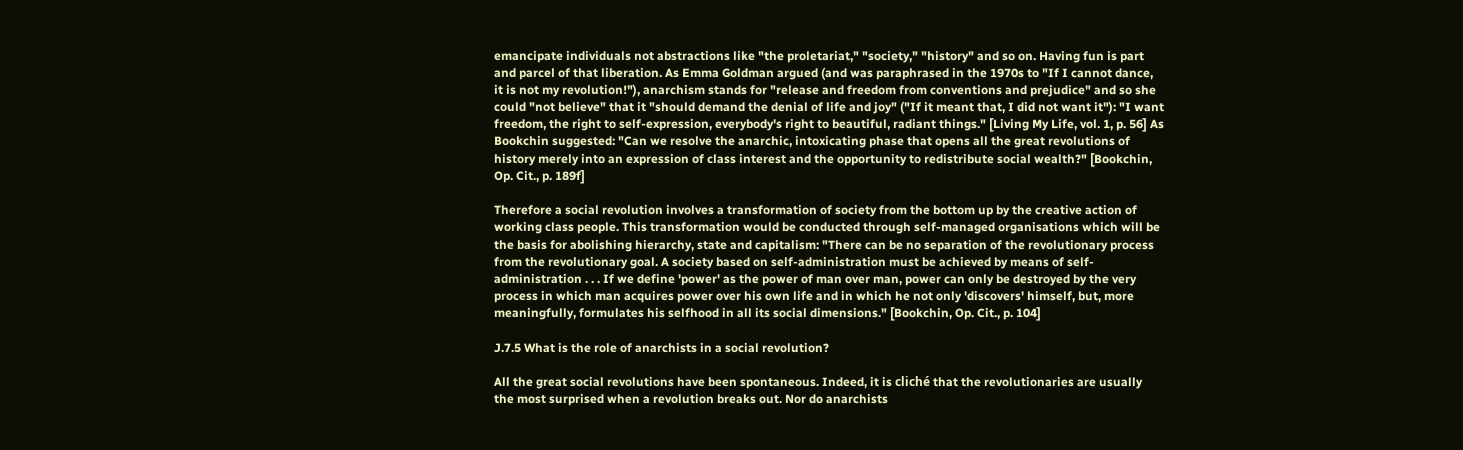emancipate individuals not abstractions like "the proletariat," "society," "history" and so on. Having fun is part and parcel of that liberation. As Emma Goldman argued (and was paraphrased in the 1970s to "If I cannot dance, it is not my revolution!"), anarchism stands for "release and freedom from conventions and prejudice" and so she could "not believe" that it "should demand the denial of life and joy" ("If it meant that, I did not want it"): "I want freedom, the right to self-expression, everybody's right to beautiful, radiant things." [Living My Life, vol. 1, p. 56] As Bookchin suggested: "Can we resolve the anarchic, intoxicating phase that opens all the great revolutions of history merely into an expression of class interest and the opportunity to redistribute social wealth?" [Bookchin, Op. Cit., p. 189f]

Therefore a social revolution involves a transformation of society from the bottom up by the creative action of working class people. This transformation would be conducted through self-managed organisations which will be the basis for abolishing hierarchy, state and capitalism: "There can be no separation of the revolutionary process from the revolutionary goal. A society based on self-administration must be achieved by means of self-administration . . . If we define 'power' as the power of man over man, power can only be destroyed by the very process in which man acquires power over his own life and in which he not only 'discovers' himself, but, more meaningfully, formulates his selfhood in all its social dimensions." [Bookchin, Op. Cit., p. 104]

J.7.5 What is the role of anarchists in a social revolution?

All the great social revolutions have been spontaneous. Indeed, it is cliché that the revolutionaries are usually the most surprised when a revolution breaks out. Nor do anarchists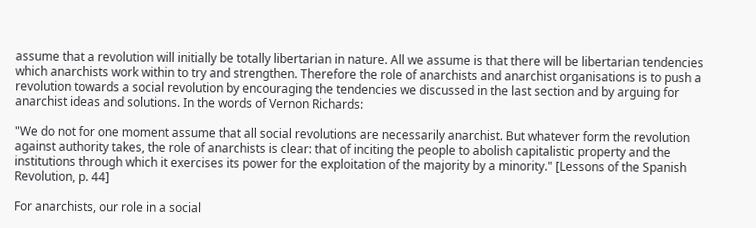assume that a revolution will initially be totally libertarian in nature. All we assume is that there will be libertarian tendencies which anarchists work within to try and strengthen. Therefore the role of anarchists and anarchist organisations is to push a revolution towards a social revolution by encouraging the tendencies we discussed in the last section and by arguing for anarchist ideas and solutions. In the words of Vernon Richards:

"We do not for one moment assume that all social revolutions are necessarily anarchist. But whatever form the revolution against authority takes, the role of anarchists is clear: that of inciting the people to abolish capitalistic property and the institutions through which it exercises its power for the exploitation of the majority by a minority." [Lessons of the Spanish Revolution, p. 44]

For anarchists, our role in a social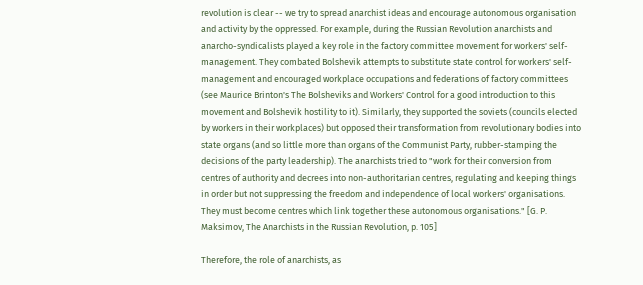revolution is clear -- we try to spread anarchist ideas and encourage autonomous organisation and activity by the oppressed. For example, during the Russian Revolution anarchists and anarcho-syndicalists played a key role in the factory committee movement for workers' self-management. They combated Bolshevik attempts to substitute state control for workers' self-management and encouraged workplace occupations and federations of factory committees (see Maurice Brinton's The Bolsheviks and Workers' Control for a good introduction to this movement and Bolshevik hostility to it). Similarly, they supported the soviets (councils elected by workers in their workplaces) but opposed their transformation from revolutionary bodies into state organs (and so little more than organs of the Communist Party, rubber-stamping the decisions of the party leadership). The anarchists tried to "work for their conversion from centres of authority and decrees into non-authoritarian centres, regulating and keeping things in order but not suppressing the freedom and independence of local workers' organisations. They must become centres which link together these autonomous organisations." [G. P. Maksimov, The Anarchists in the Russian Revolution, p. 105]

Therefore, the role of anarchists, as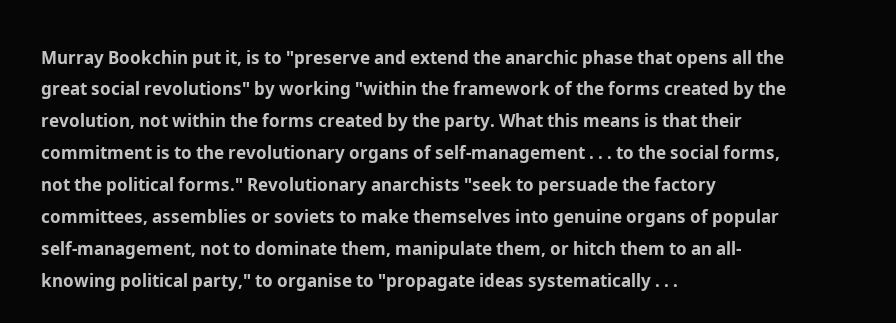Murray Bookchin put it, is to "preserve and extend the anarchic phase that opens all the great social revolutions" by working "within the framework of the forms created by the revolution, not within the forms created by the party. What this means is that their commitment is to the revolutionary organs of self-management . . . to the social forms, not the political forms." Revolutionary anarchists "seek to persuade the factory committees, assemblies or soviets to make themselves into genuine organs of popular self-management, not to dominate them, manipulate them, or hitch them to an all-knowing political party," to organise to "propagate ideas systematically . . .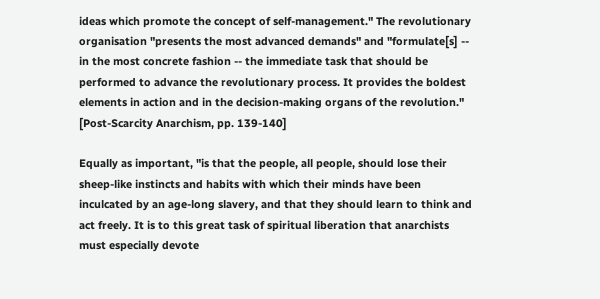ideas which promote the concept of self-management." The revolutionary organisation "presents the most advanced demands" and "formulate[s] -- in the most concrete fashion -- the immediate task that should be performed to advance the revolutionary process. It provides the boldest elements in action and in the decision-making organs of the revolution." [Post-Scarcity Anarchism, pp. 139-140]

Equally as important, "is that the people, all people, should lose their sheep-like instincts and habits with which their minds have been inculcated by an age-long slavery, and that they should learn to think and act freely. It is to this great task of spiritual liberation that anarchists must especially devote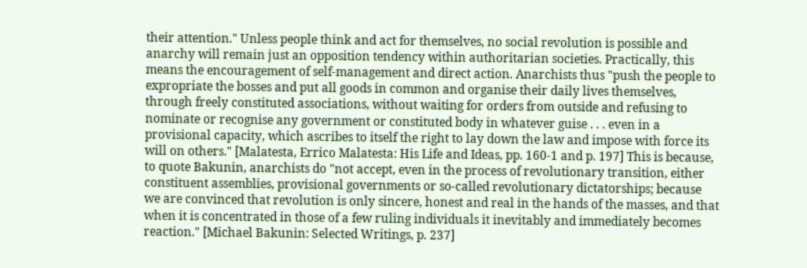their attention." Unless people think and act for themselves, no social revolution is possible and anarchy will remain just an opposition tendency within authoritarian societies. Practically, this means the encouragement of self-management and direct action. Anarchists thus "push the people to expropriate the bosses and put all goods in common and organise their daily lives themselves, through freely constituted associations, without waiting for orders from outside and refusing to nominate or recognise any government or constituted body in whatever guise . . . even in a provisional capacity, which ascribes to itself the right to lay down the law and impose with force its will on others." [Malatesta, Errico Malatesta: His Life and Ideas, pp. 160-1 and p. 197] This is because, to quote Bakunin, anarchists do "not accept, even in the process of revolutionary transition, either constituent assemblies, provisional governments or so-called revolutionary dictatorships; because we are convinced that revolution is only sincere, honest and real in the hands of the masses, and that when it is concentrated in those of a few ruling individuals it inevitably and immediately becomes reaction." [Michael Bakunin: Selected Writings, p. 237]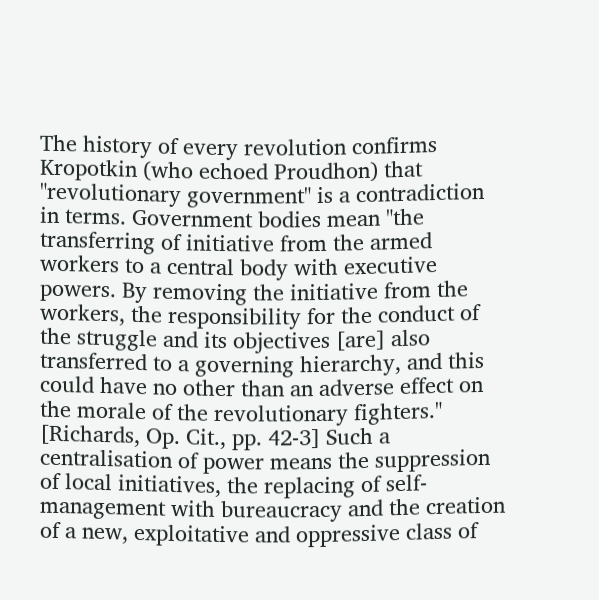The history of every revolution confirms Kropotkin (who echoed Proudhon) that "revolutionary government" is a contradiction in terms. Government bodies mean "the transferring of initiative from the armed workers to a central body with executive powers. By removing the initiative from the workers, the responsibility for the conduct of the struggle and its objectives [are] also transferred to a governing hierarchy, and this could have no other than an adverse effect on the morale of the revolutionary fighters." [Richards, Op. Cit., pp. 42-3] Such a centralisation of power means the suppression of local initiatives, the replacing of self-management with bureaucracy and the creation of a new, exploitative and oppressive class of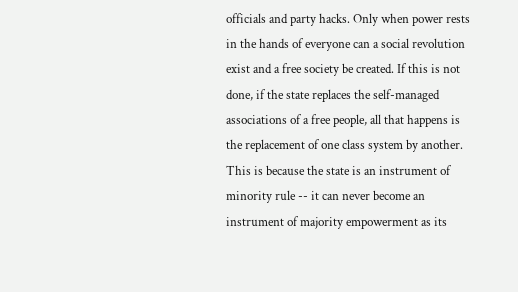officials and party hacks. Only when power rests in the hands of everyone can a social revolution exist and a free society be created. If this is not done, if the state replaces the self-managed associations of a free people, all that happens is the replacement of one class system by another. This is because the state is an instrument of minority rule -- it can never become an instrument of majority empowerment as its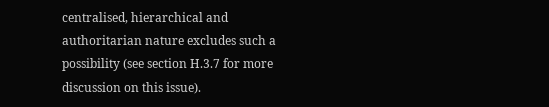centralised, hierarchical and authoritarian nature excludes such a possibility (see section H.3.7 for more discussion on this issue).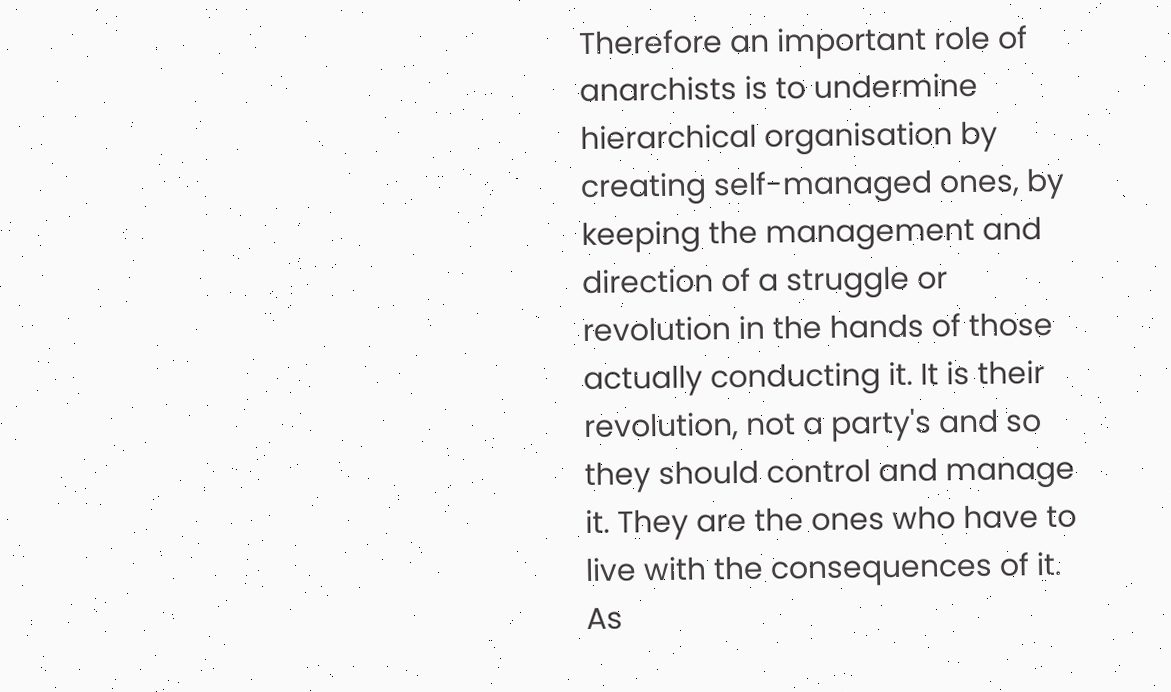Therefore an important role of anarchists is to undermine hierarchical organisation by creating self-managed ones, by keeping the management and direction of a struggle or revolution in the hands of those actually conducting it. It is their revolution, not a party's and so they should control and manage it. They are the ones who have to live with the consequences of it. As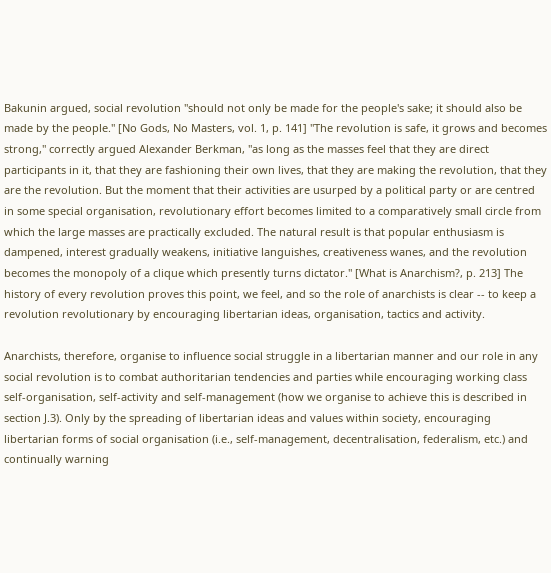Bakunin argued, social revolution "should not only be made for the people's sake; it should also be made by the people." [No Gods, No Masters, vol. 1, p. 141] "The revolution is safe, it grows and becomes strong," correctly argued Alexander Berkman, "as long as the masses feel that they are direct participants in it, that they are fashioning their own lives, that they are making the revolution, that they are the revolution. But the moment that their activities are usurped by a political party or are centred in some special organisation, revolutionary effort becomes limited to a comparatively small circle from which the large masses are practically excluded. The natural result is that popular enthusiasm is dampened, interest gradually weakens, initiative languishes, creativeness wanes, and the revolution becomes the monopoly of a clique which presently turns dictator." [What is Anarchism?, p. 213] The history of every revolution proves this point, we feel, and so the role of anarchists is clear -- to keep a revolution revolutionary by encouraging libertarian ideas, organisation, tactics and activity.

Anarchists, therefore, organise to influence social struggle in a libertarian manner and our role in any social revolution is to combat authoritarian tendencies and parties while encouraging working class self-organisation, self-activity and self-management (how we organise to achieve this is described in section J.3). Only by the spreading of libertarian ideas and values within society, encouraging libertarian forms of social organisation (i.e., self-management, decentralisation, federalism, etc.) and continually warning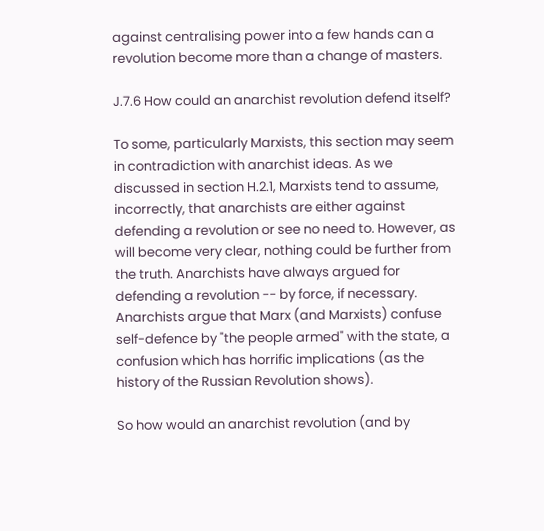against centralising power into a few hands can a revolution become more than a change of masters.

J.7.6 How could an anarchist revolution defend itself?

To some, particularly Marxists, this section may seem in contradiction with anarchist ideas. As we discussed in section H.2.1, Marxists tend to assume, incorrectly, that anarchists are either against defending a revolution or see no need to. However, as will become very clear, nothing could be further from the truth. Anarchists have always argued for defending a revolution -- by force, if necessary. Anarchists argue that Marx (and Marxists) confuse self-defence by "the people armed" with the state, a confusion which has horrific implications (as the history of the Russian Revolution shows).

So how would an anarchist revolution (and by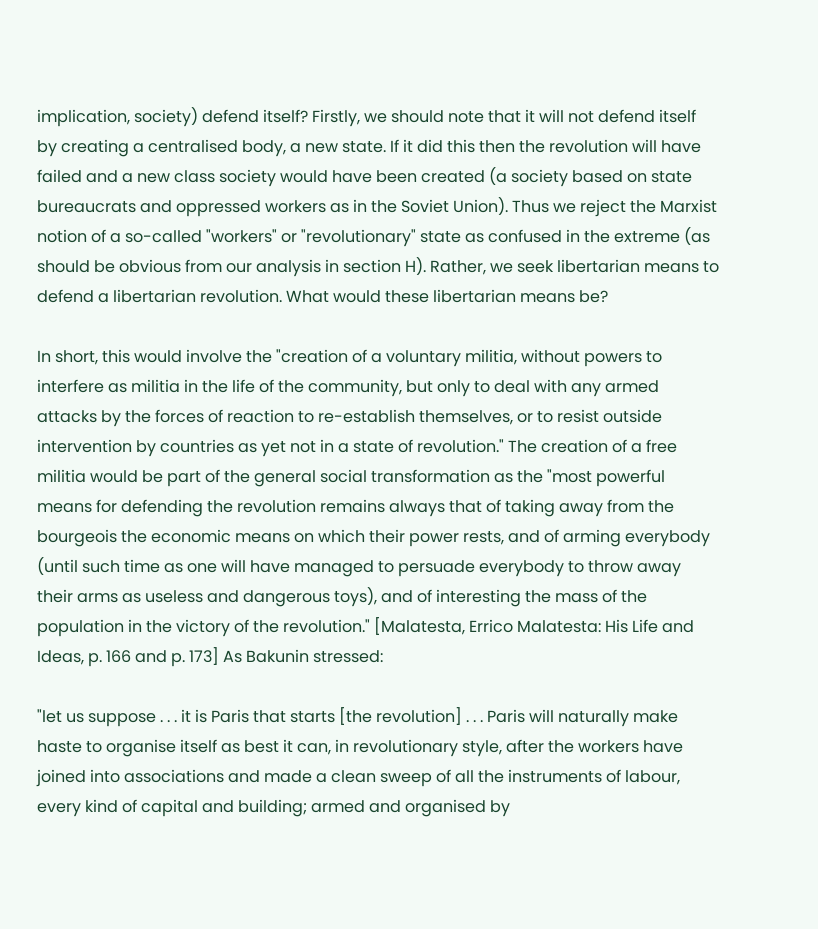implication, society) defend itself? Firstly, we should note that it will not defend itself by creating a centralised body, a new state. If it did this then the revolution will have failed and a new class society would have been created (a society based on state bureaucrats and oppressed workers as in the Soviet Union). Thus we reject the Marxist notion of a so-called "workers" or "revolutionary" state as confused in the extreme (as should be obvious from our analysis in section H). Rather, we seek libertarian means to defend a libertarian revolution. What would these libertarian means be?

In short, this would involve the "creation of a voluntary militia, without powers to interfere as militia in the life of the community, but only to deal with any armed attacks by the forces of reaction to re-establish themselves, or to resist outside intervention by countries as yet not in a state of revolution." The creation of a free militia would be part of the general social transformation as the "most powerful means for defending the revolution remains always that of taking away from the bourgeois the economic means on which their power rests, and of arming everybody (until such time as one will have managed to persuade everybody to throw away their arms as useless and dangerous toys), and of interesting the mass of the population in the victory of the revolution." [Malatesta, Errico Malatesta: His Life and Ideas, p. 166 and p. 173] As Bakunin stressed:

"let us suppose . . . it is Paris that starts [the revolution] . . . Paris will naturally make haste to organise itself as best it can, in revolutionary style, after the workers have joined into associations and made a clean sweep of all the instruments of labour, every kind of capital and building; armed and organised by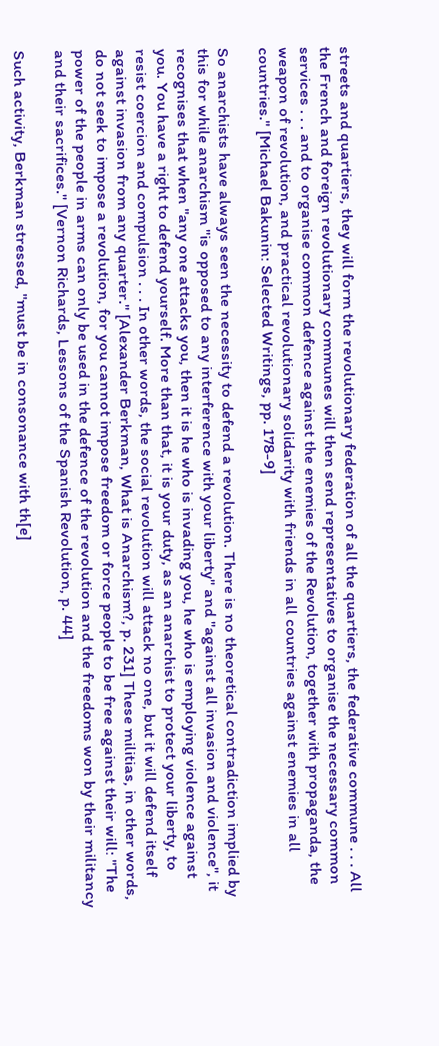streets and quartiers, they will form the revolutionary federation of all the quartiers, the federative commune . . . All the French and foreign revolutionary communes will then send representatives to organise the necessary common services . . . and to organise common defence against the enemies of the Revolution, together with propaganda, the weapon of revolution, and practical revolutionary solidarity with friends in all countries against enemies in all countries." [Michael Bakunin: Selected Writings, pp. 178-9]

So anarchists have always seen the necessity to defend a revolution. There is no theoretical contradiction implied by this for while anarchism "is opposed to any interference with your liberty" and "against all invasion and violence", it recognises that when "any one attacks you, then it is he who is invading you, he who is employing violence against you. You have a right to defend yourself. More than that, it is your duty, as an anarchist to protect your liberty, to resist coercion and compulsion . . . In other words, the social revolution will attack no one, but it will defend itself against invasion from any quarter." [Alexander Berkman, What is Anarchism?, p. 231] These militias, in other words, do not seek to impose a revolution, for you cannot impose freedom or force people to be free against their will: "The power of the people in arms can only be used in the defence of the revolution and the freedoms won by their militancy and their sacrifices." [Vernon Richards, Lessons of the Spanish Revolution, p. 44]

Such activity, Berkman stressed, "must be in consonance with th[e]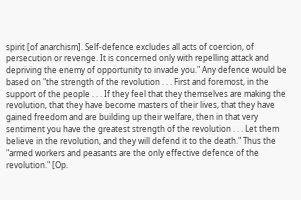spirit [of anarchism]. Self-defence excludes all acts of coercion, of persecution or revenge. It is concerned only with repelling attack and depriving the enemy of opportunity to invade you." Any defence would be based on "the strength of the revolution . . . First and foremost, in the support of the people . . . If they feel that they themselves are making the revolution, that they have become masters of their lives, that they have gained freedom and are building up their welfare, then in that very sentiment you have the greatest strength of the revolution . . . Let them believe in the revolution, and they will defend it to the death." Thus the "armed workers and peasants are the only effective defence of the revolution." [Op.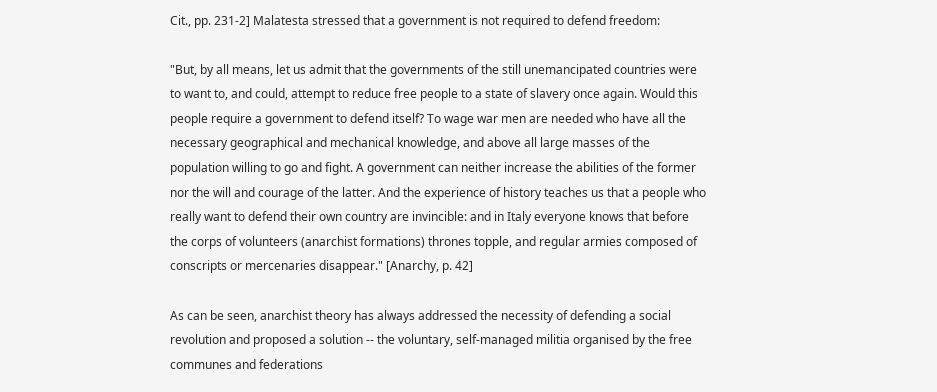Cit., pp. 231-2] Malatesta stressed that a government is not required to defend freedom:

"But, by all means, let us admit that the governments of the still unemancipated countries were to want to, and could, attempt to reduce free people to a state of slavery once again. Would this people require a government to defend itself? To wage war men are needed who have all the necessary geographical and mechanical knowledge, and above all large masses of the population willing to go and fight. A government can neither increase the abilities of the former nor the will and courage of the latter. And the experience of history teaches us that a people who really want to defend their own country are invincible: and in Italy everyone knows that before the corps of volunteers (anarchist formations) thrones topple, and regular armies composed of conscripts or mercenaries disappear." [Anarchy, p. 42]

As can be seen, anarchist theory has always addressed the necessity of defending a social revolution and proposed a solution -- the voluntary, self-managed militia organised by the free communes and federations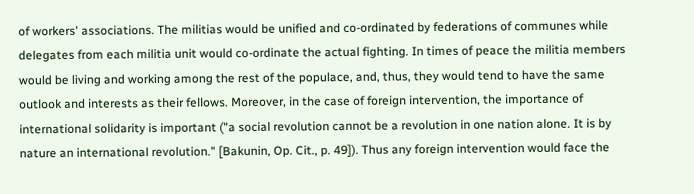of workers' associations. The militias would be unified and co-ordinated by federations of communes while delegates from each militia unit would co-ordinate the actual fighting. In times of peace the militia members would be living and working among the rest of the populace, and, thus, they would tend to have the same outlook and interests as their fellows. Moreover, in the case of foreign intervention, the importance of international solidarity is important ("a social revolution cannot be a revolution in one nation alone. It is by nature an international revolution." [Bakunin, Op. Cit., p. 49]). Thus any foreign intervention would face the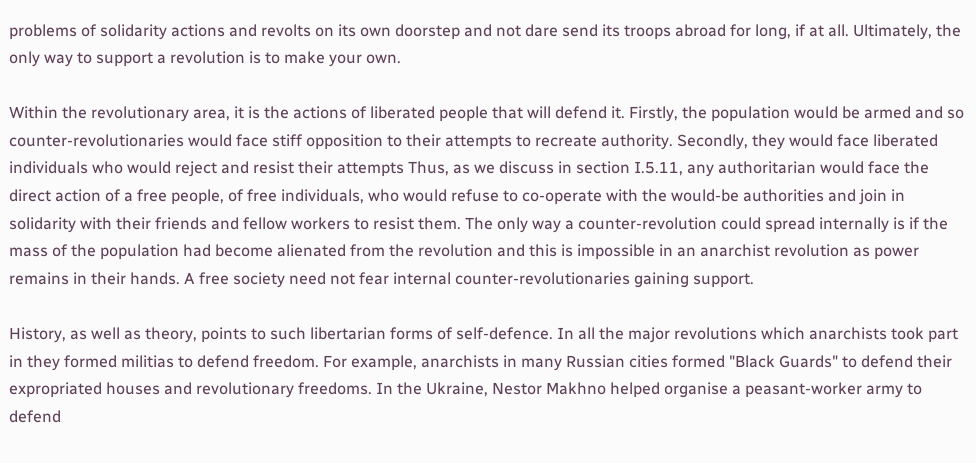problems of solidarity actions and revolts on its own doorstep and not dare send its troops abroad for long, if at all. Ultimately, the only way to support a revolution is to make your own.

Within the revolutionary area, it is the actions of liberated people that will defend it. Firstly, the population would be armed and so counter-revolutionaries would face stiff opposition to their attempts to recreate authority. Secondly, they would face liberated individuals who would reject and resist their attempts Thus, as we discuss in section I.5.11, any authoritarian would face the direct action of a free people, of free individuals, who would refuse to co-operate with the would-be authorities and join in solidarity with their friends and fellow workers to resist them. The only way a counter-revolution could spread internally is if the mass of the population had become alienated from the revolution and this is impossible in an anarchist revolution as power remains in their hands. A free society need not fear internal counter-revolutionaries gaining support.

History, as well as theory, points to such libertarian forms of self-defence. In all the major revolutions which anarchists took part in they formed militias to defend freedom. For example, anarchists in many Russian cities formed "Black Guards" to defend their expropriated houses and revolutionary freedoms. In the Ukraine, Nestor Makhno helped organise a peasant-worker army to defend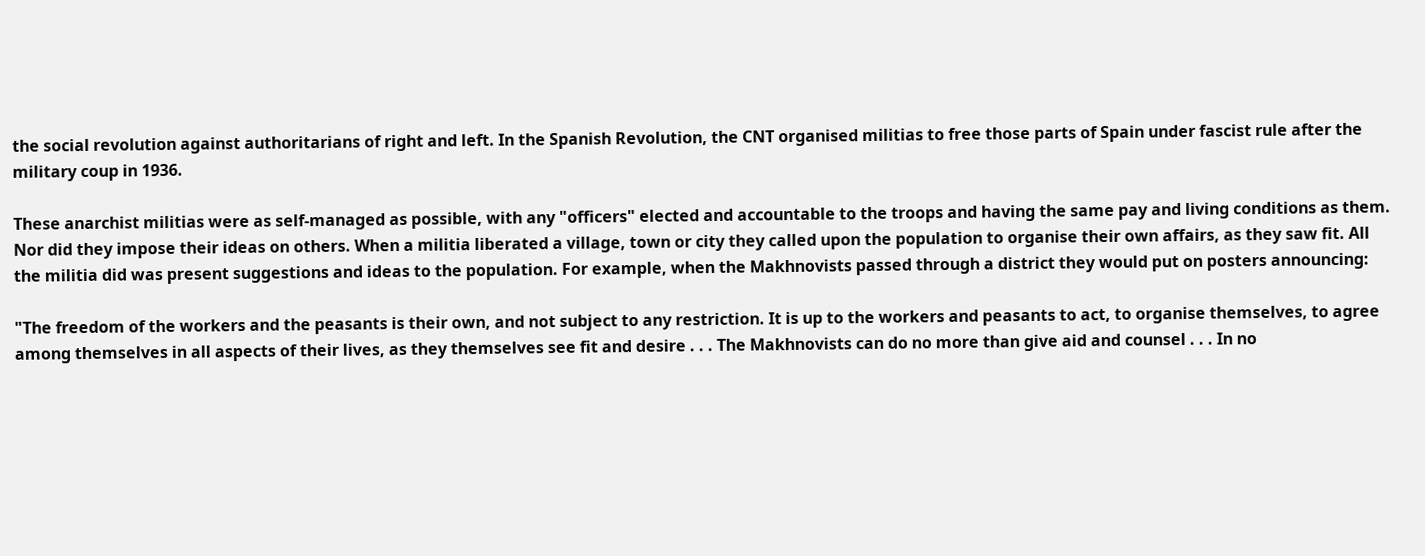the social revolution against authoritarians of right and left. In the Spanish Revolution, the CNT organised militias to free those parts of Spain under fascist rule after the military coup in 1936.

These anarchist militias were as self-managed as possible, with any "officers" elected and accountable to the troops and having the same pay and living conditions as them. Nor did they impose their ideas on others. When a militia liberated a village, town or city they called upon the population to organise their own affairs, as they saw fit. All the militia did was present suggestions and ideas to the population. For example, when the Makhnovists passed through a district they would put on posters announcing:

"The freedom of the workers and the peasants is their own, and not subject to any restriction. It is up to the workers and peasants to act, to organise themselves, to agree among themselves in all aspects of their lives, as they themselves see fit and desire . . . The Makhnovists can do no more than give aid and counsel . . . In no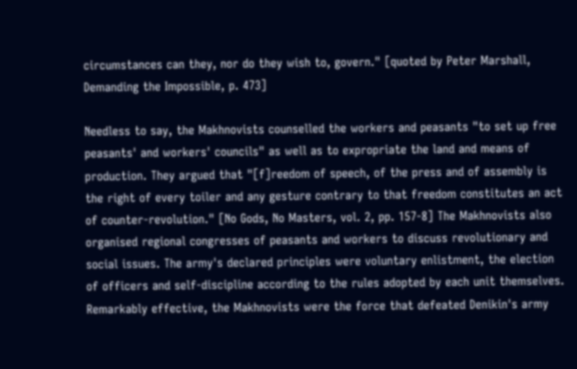circumstances can they, nor do they wish to, govern." [quoted by Peter Marshall, Demanding the Impossible, p. 473]

Needless to say, the Makhnovists counselled the workers and peasants "to set up free peasants' and workers' councils" as well as to expropriate the land and means of production. They argued that "[f]reedom of speech, of the press and of assembly is the right of every toiler and any gesture contrary to that freedom constitutes an act of counter-revolution." [No Gods, No Masters, vol. 2, pp. 157-8] The Makhnovists also organised regional congresses of peasants and workers to discuss revolutionary and social issues. The army's declared principles were voluntary enlistment, the election of officers and self-discipline according to the rules adopted by each unit themselves. Remarkably effective, the Makhnovists were the force that defeated Denikin's army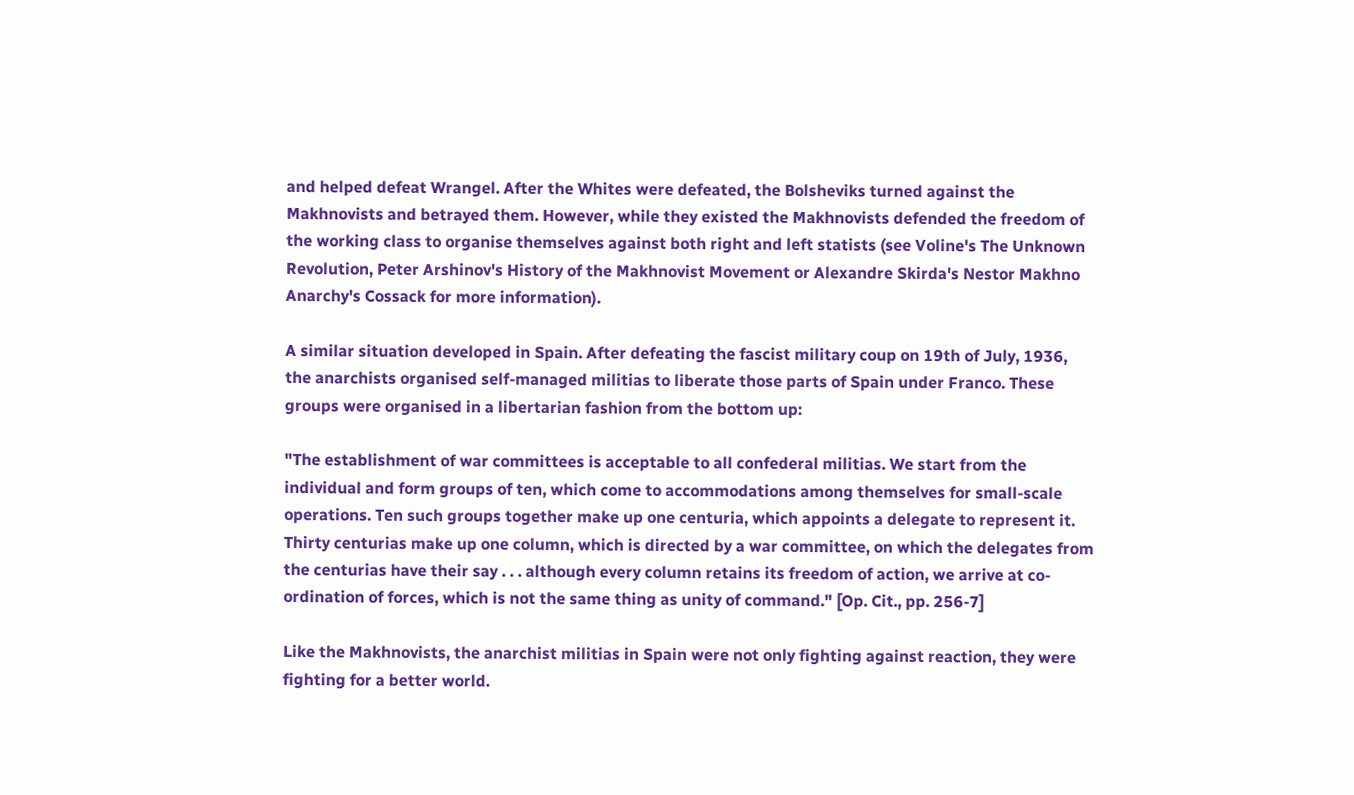and helped defeat Wrangel. After the Whites were defeated, the Bolsheviks turned against the Makhnovists and betrayed them. However, while they existed the Makhnovists defended the freedom of the working class to organise themselves against both right and left statists (see Voline's The Unknown Revolution, Peter Arshinov's History of the Makhnovist Movement or Alexandre Skirda's Nestor Makhno Anarchy's Cossack for more information).

A similar situation developed in Spain. After defeating the fascist military coup on 19th of July, 1936, the anarchists organised self-managed militias to liberate those parts of Spain under Franco. These groups were organised in a libertarian fashion from the bottom up:

"The establishment of war committees is acceptable to all confederal militias. We start from the individual and form groups of ten, which come to accommodations among themselves for small-scale operations. Ten such groups together make up one centuria, which appoints a delegate to represent it. Thirty centurias make up one column, which is directed by a war committee, on which the delegates from the centurias have their say . . . although every column retains its freedom of action, we arrive at co-ordination of forces, which is not the same thing as unity of command." [Op. Cit., pp. 256-7]

Like the Makhnovists, the anarchist militias in Spain were not only fighting against reaction, they were fighting for a better world.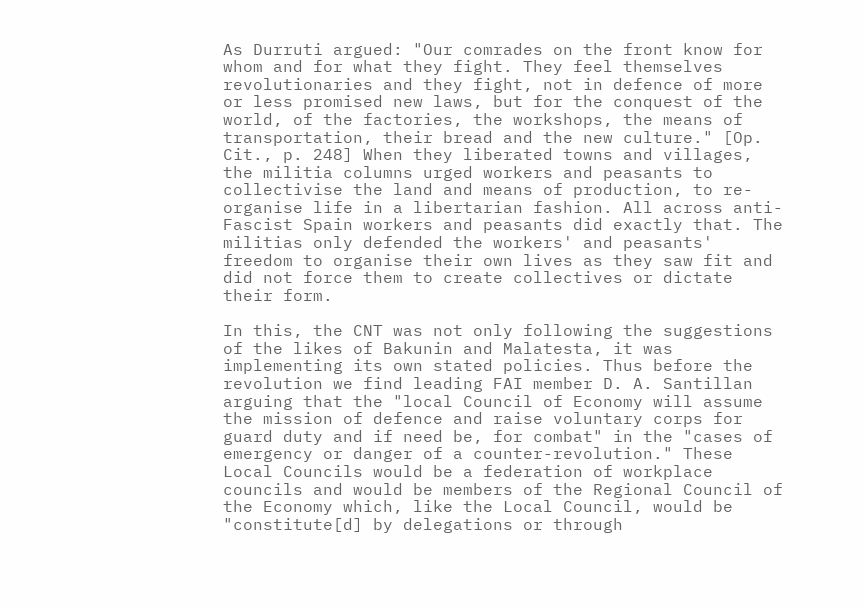As Durruti argued: "Our comrades on the front know for whom and for what they fight. They feel themselves revolutionaries and they fight, not in defence of more or less promised new laws, but for the conquest of the world, of the factories, the workshops, the means of transportation, their bread and the new culture." [Op. Cit., p. 248] When they liberated towns and villages, the militia columns urged workers and peasants to collectivise the land and means of production, to re-organise life in a libertarian fashion. All across anti-Fascist Spain workers and peasants did exactly that. The militias only defended the workers' and peasants' freedom to organise their own lives as they saw fit and did not force them to create collectives or dictate their form.

In this, the CNT was not only following the suggestions of the likes of Bakunin and Malatesta, it was implementing its own stated policies. Thus before the revolution we find leading FAI member D. A. Santillan arguing that the "local Council of Economy will assume the mission of defence and raise voluntary corps for guard duty and if need be, for combat" in the "cases of emergency or danger of a counter-revolution." These Local Councils would be a federation of workplace councils and would be members of the Regional Council of the Economy which, like the Local Council, would be "constitute[d] by delegations or through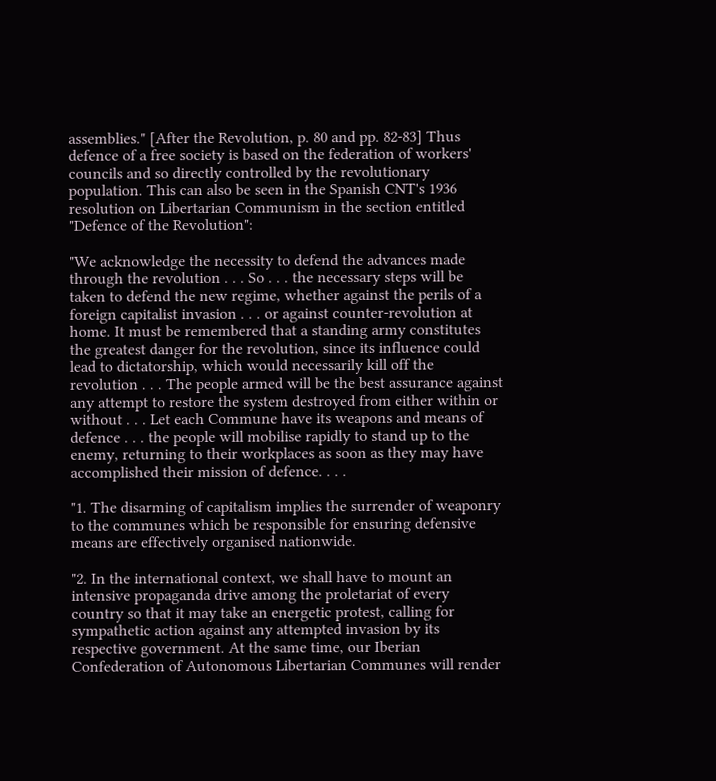assemblies." [After the Revolution, p. 80 and pp. 82-83] Thus defence of a free society is based on the federation of workers' councils and so directly controlled by the revolutionary population. This can also be seen in the Spanish CNT's 1936 resolution on Libertarian Communism in the section entitled "Defence of the Revolution":

"We acknowledge the necessity to defend the advances made through the revolution . . . So . . . the necessary steps will be taken to defend the new regime, whether against the perils of a foreign capitalist invasion . . . or against counter-revolution at home. It must be remembered that a standing army constitutes the greatest danger for the revolution, since its influence could lead to dictatorship, which would necessarily kill off the revolution . . . The people armed will be the best assurance against any attempt to restore the system destroyed from either within or without . . . Let each Commune have its weapons and means of defence . . . the people will mobilise rapidly to stand up to the enemy, returning to their workplaces as soon as they may have accomplished their mission of defence. . . .

"1. The disarming of capitalism implies the surrender of weaponry to the communes which be responsible for ensuring defensive means are effectively organised nationwide.

"2. In the international context, we shall have to mount an intensive propaganda drive among the proletariat of every country so that it may take an energetic protest, calling for sympathetic action against any attempted invasion by its respective government. At the same time, our Iberian Confederation of Autonomous Libertarian Communes will render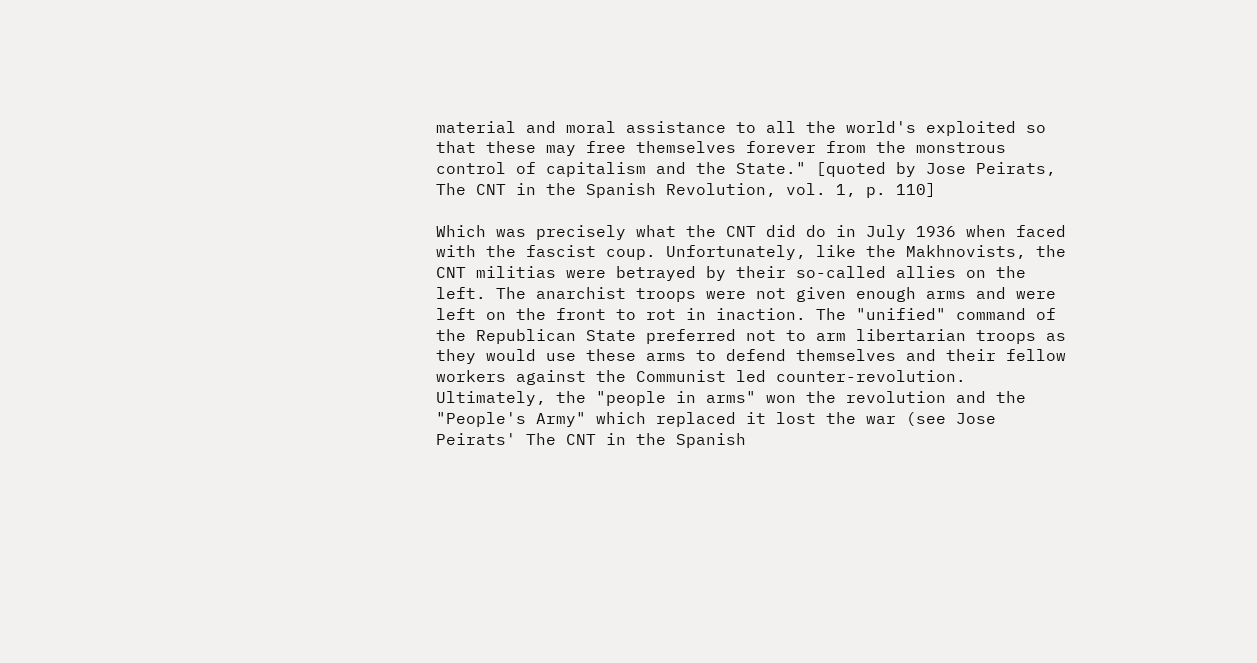material and moral assistance to all the world's exploited so that these may free themselves forever from the monstrous control of capitalism and the State." [quoted by Jose Peirats, The CNT in the Spanish Revolution, vol. 1, p. 110]

Which was precisely what the CNT did do in July 1936 when faced with the fascist coup. Unfortunately, like the Makhnovists, the CNT militias were betrayed by their so-called allies on the left. The anarchist troops were not given enough arms and were left on the front to rot in inaction. The "unified" command of the Republican State preferred not to arm libertarian troops as they would use these arms to defend themselves and their fellow workers against the Communist led counter-revolution. Ultimately, the "people in arms" won the revolution and the "People's Army" which replaced it lost the war (see Jose Peirats' The CNT in the Spanish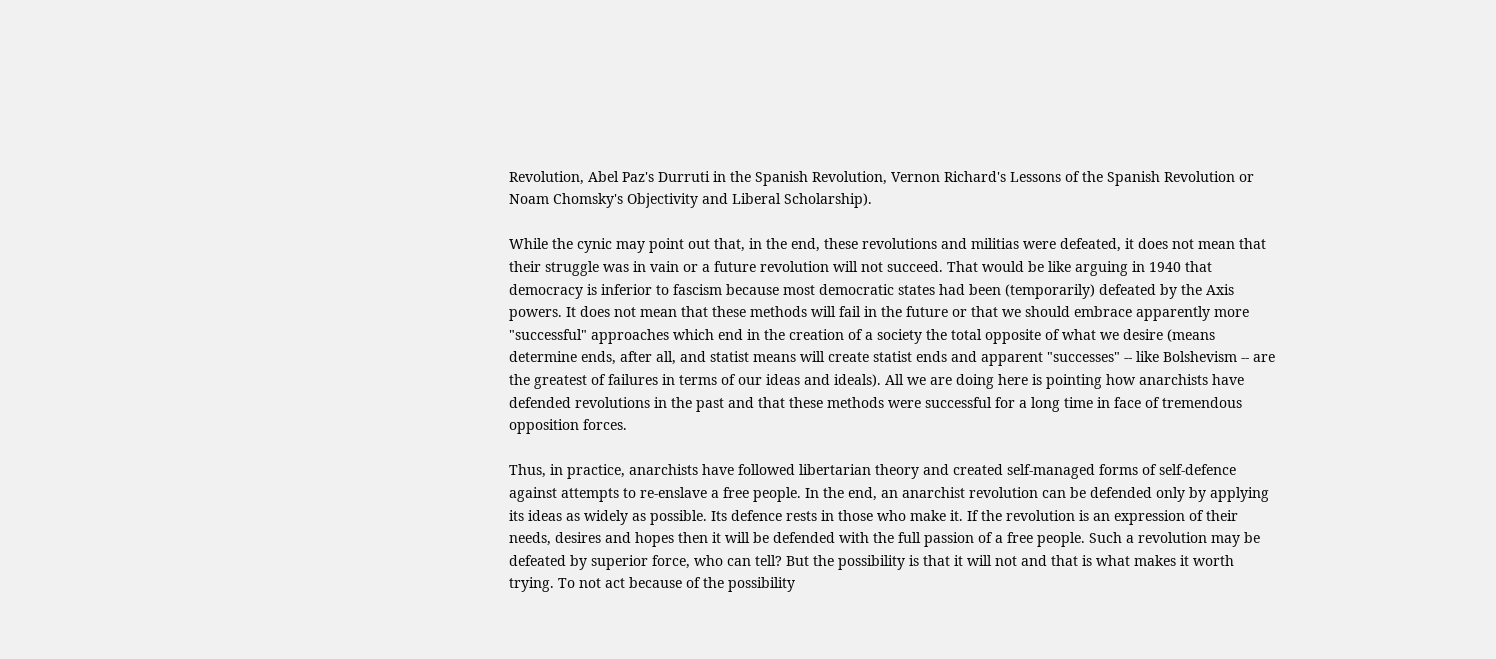Revolution, Abel Paz's Durruti in the Spanish Revolution, Vernon Richard's Lessons of the Spanish Revolution or Noam Chomsky's Objectivity and Liberal Scholarship).

While the cynic may point out that, in the end, these revolutions and militias were defeated, it does not mean that their struggle was in vain or a future revolution will not succeed. That would be like arguing in 1940 that democracy is inferior to fascism because most democratic states had been (temporarily) defeated by the Axis powers. It does not mean that these methods will fail in the future or that we should embrace apparently more "successful" approaches which end in the creation of a society the total opposite of what we desire (means determine ends, after all, and statist means will create statist ends and apparent "successes" -- like Bolshevism -- are the greatest of failures in terms of our ideas and ideals). All we are doing here is pointing how anarchists have defended revolutions in the past and that these methods were successful for a long time in face of tremendous opposition forces.

Thus, in practice, anarchists have followed libertarian theory and created self-managed forms of self-defence against attempts to re-enslave a free people. In the end, an anarchist revolution can be defended only by applying its ideas as widely as possible. Its defence rests in those who make it. If the revolution is an expression of their needs, desires and hopes then it will be defended with the full passion of a free people. Such a revolution may be defeated by superior force, who can tell? But the possibility is that it will not and that is what makes it worth trying. To not act because of the possibility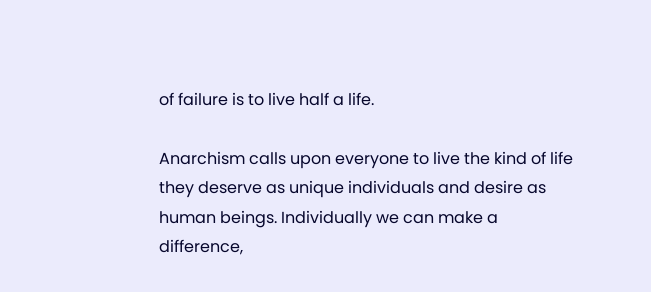of failure is to live half a life.

Anarchism calls upon everyone to live the kind of life they deserve as unique individuals and desire as human beings. Individually we can make a difference,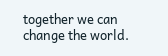together we can change the world.